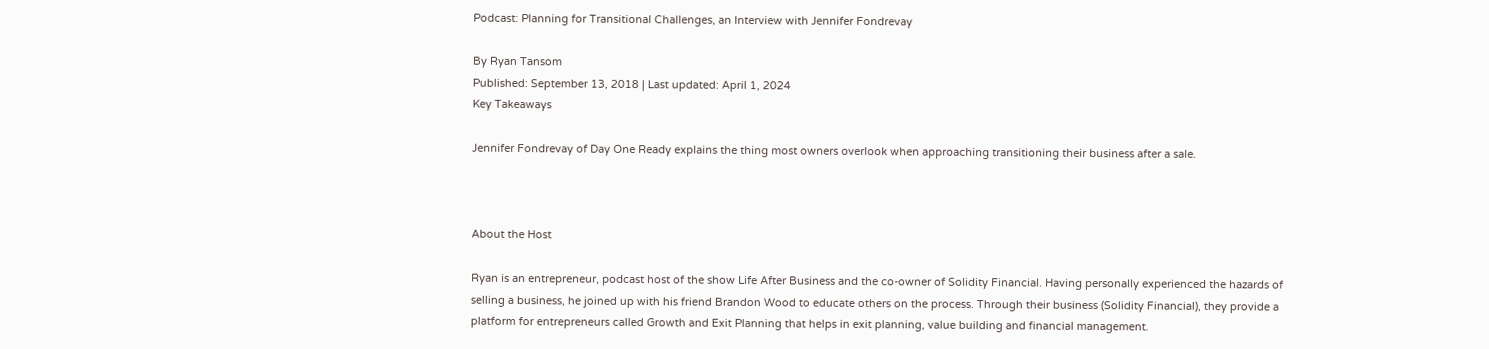Podcast: Planning for Transitional Challenges, an Interview with Jennifer Fondrevay

By Ryan Tansom
Published: September 13, 2018 | Last updated: April 1, 2024
Key Takeaways

Jennifer Fondrevay of Day One Ready explains the thing most owners overlook when approaching transitioning their business after a sale.



About the Host

Ryan is an entrepreneur, podcast host of the show Life After Business and the co-owner of Solidity Financial. Having personally experienced the hazards of selling a business, he joined up with his friend Brandon Wood to educate others on the process. Through their business (Solidity Financial), they provide a platform for entrepreneurs called Growth and Exit Planning that helps in exit planning, value building and financial management.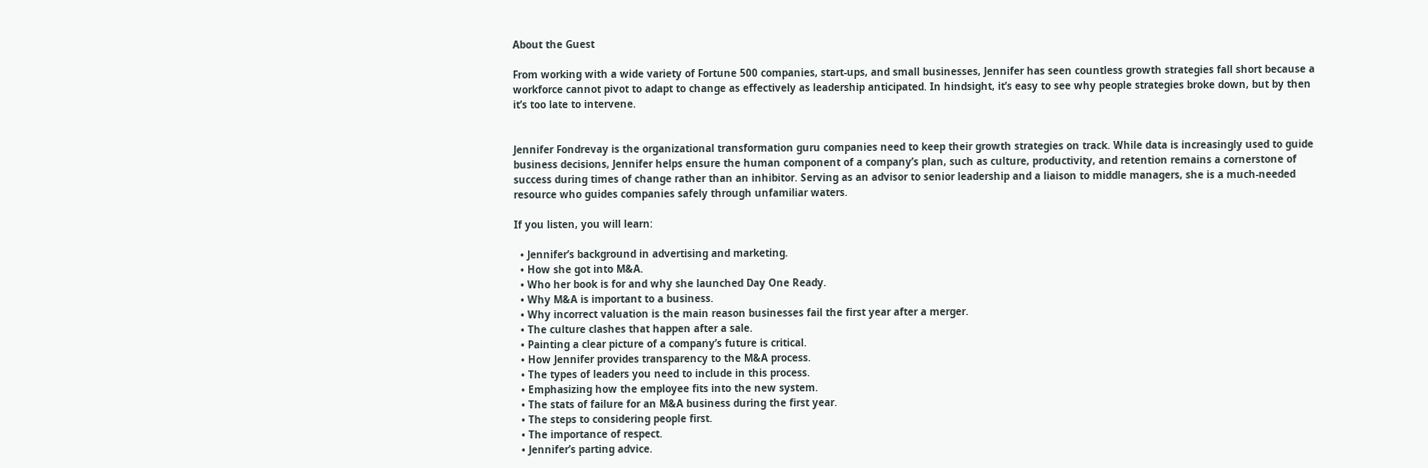About the Guest

From working with a wide variety of Fortune 500 companies, start-ups, and small businesses, Jennifer has seen countless growth strategies fall short because a workforce cannot pivot to adapt to change as effectively as leadership anticipated. In hindsight, it’s easy to see why people strategies broke down, but by then it’s too late to intervene.


Jennifer Fondrevay is the organizational transformation guru companies need to keep their growth strategies on track. While data is increasingly used to guide business decisions, Jennifer helps ensure the human component of a company’s plan, such as culture, productivity, and retention remains a cornerstone of success during times of change rather than an inhibitor. Serving as an advisor to senior leadership and a liaison to middle managers, she is a much-needed resource who guides companies safely through unfamiliar waters.

If you listen, you will learn:

  • Jennifer’s background in advertising and marketing.
  • How she got into M&A.
  • Who her book is for and why she launched Day One Ready.
  • Why M&A is important to a business.
  • Why incorrect valuation is the main reason businesses fail the first year after a merger.
  • The culture clashes that happen after a sale.
  • Painting a clear picture of a company’s future is critical.
  • How Jennifer provides transparency to the M&A process.
  • The types of leaders you need to include in this process.
  • Emphasizing how the employee fits into the new system.
  • The stats of failure for an M&A business during the first year.
  • The steps to considering people first.
  • The importance of respect.
  • Jennifer’s parting advice.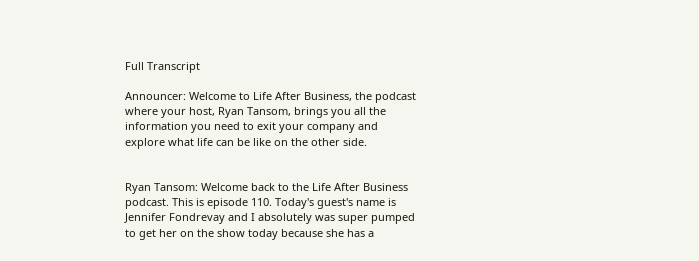Full Transcript

Announcer: Welcome to Life After Business, the podcast where your host, Ryan Tansom, brings you all the information you need to exit your company and explore what life can be like on the other side.


Ryan Tansom: Welcome back to the Life After Business podcast. This is episode 110. Today's guest's name is Jennifer Fondrevay and I absolutely was super pumped to get her on the show today because she has a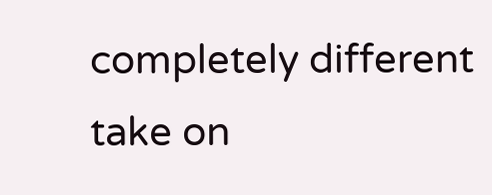completely different take on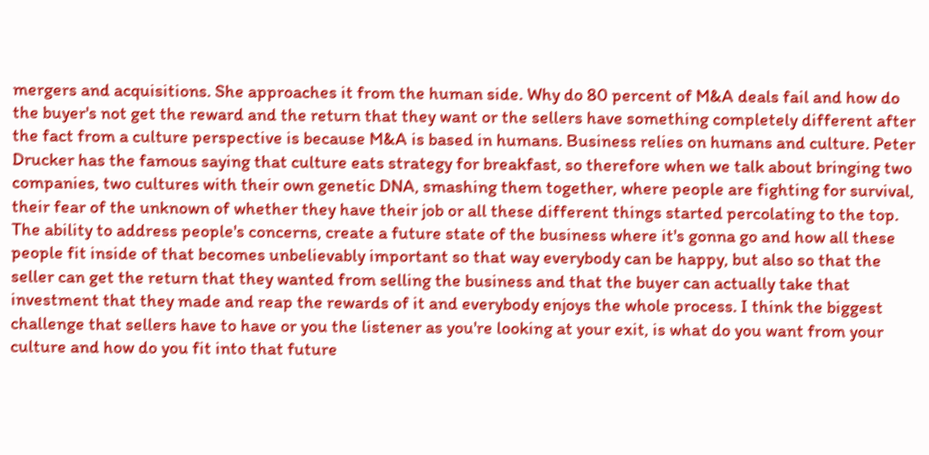mergers and acquisitions. She approaches it from the human side. Why do 80 percent of M&A deals fail and how do the buyer's not get the reward and the return that they want or the sellers have something completely different after the fact from a culture perspective is because M&A is based in humans. Business relies on humans and culture. Peter Drucker has the famous saying that culture eats strategy for breakfast, so therefore when we talk about bringing two companies, two cultures with their own genetic DNA, smashing them together, where people are fighting for survival, their fear of the unknown of whether they have their job or all these different things started percolating to the top. The ability to address people's concerns, create a future state of the business where it's gonna go and how all these people fit inside of that becomes unbelievably important so that way everybody can be happy, but also so that the seller can get the return that they wanted from selling the business and that the buyer can actually take that investment that they made and reap the rewards of it and everybody enjoys the whole process. I think the biggest challenge that sellers have to have or you the listener as you're looking at your exit, is what do you want from your culture and how do you fit into that future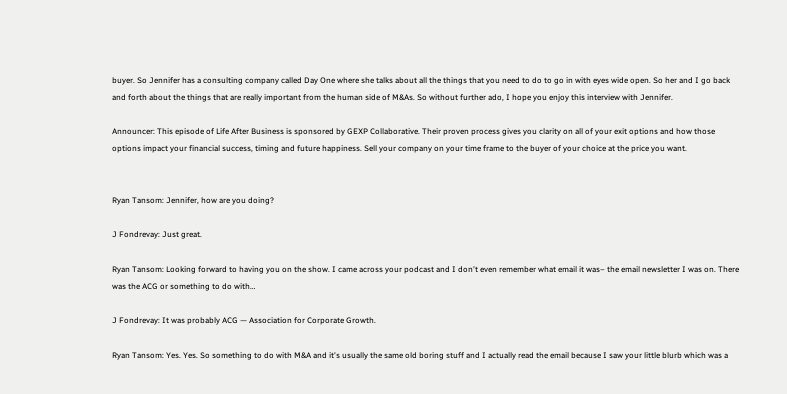buyer. So Jennifer has a consulting company called Day One where she talks about all the things that you need to do to go in with eyes wide open. So her and I go back and forth about the things that are really important from the human side of M&As. So without further ado, I hope you enjoy this interview with Jennifer.

Announcer: This episode of Life After Business is sponsored by GEXP Collaborative. Their proven process gives you clarity on all of your exit options and how those options impact your financial success, timing and future happiness. Sell your company on your time frame to the buyer of your choice at the price you want.


Ryan Tansom: Jennifer, how are you doing?

J Fondrevay: Just great.

Ryan Tansom: Looking forward to having you on the show. I came across your podcast and I don't even remember what email it was– the email newsletter I was on. There was the ACG or something to do with…

J Fondrevay: It was probably ACG — Association for Corporate Growth.

Ryan Tansom: Yes. Yes. So something to do with M&A and it's usually the same old boring stuff and I actually read the email because I saw your little blurb which was a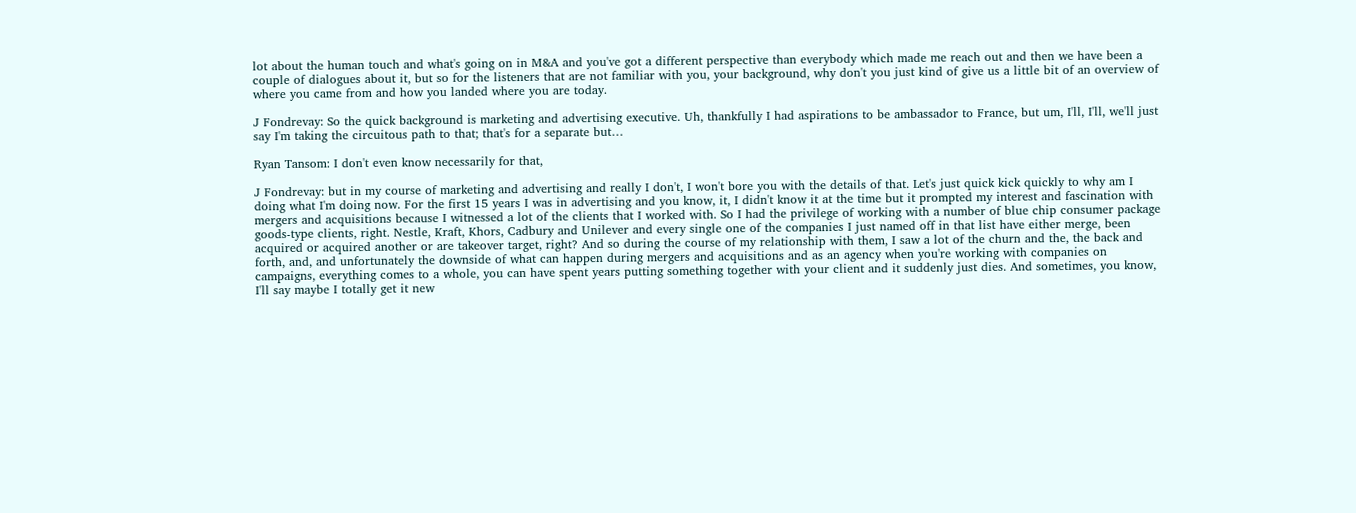lot about the human touch and what's going on in M&A and you've got a different perspective than everybody which made me reach out and then we have been a couple of dialogues about it, but so for the listeners that are not familiar with you, your background, why don't you just kind of give us a little bit of an overview of where you came from and how you landed where you are today.

J Fondrevay: So the quick background is marketing and advertising executive. Uh, thankfully I had aspirations to be ambassador to France, but um, I'll, I'll, we'll just say I'm taking the circuitous path to that; that's for a separate but…

Ryan Tansom: I don't even know necessarily for that,

J Fondrevay: but in my course of marketing and advertising and really I don't, I won't bore you with the details of that. Let's just quick kick quickly to why am I doing what I'm doing now. For the first 15 years I was in advertising and you know, it, I didn't know it at the time but it prompted my interest and fascination with mergers and acquisitions because I witnessed a lot of the clients that I worked with. So I had the privilege of working with a number of blue chip consumer package goods-type clients, right. Nestle, Kraft, Khors, Cadbury and Unilever and every single one of the companies I just named off in that list have either merge, been acquired or acquired another or are takeover target, right? And so during the course of my relationship with them, I saw a lot of the churn and the, the back and forth, and, and unfortunately the downside of what can happen during mergers and acquisitions and as an agency when you're working with companies on campaigns, everything comes to a whole, you can have spent years putting something together with your client and it suddenly just dies. And sometimes, you know, I'll say maybe I totally get it new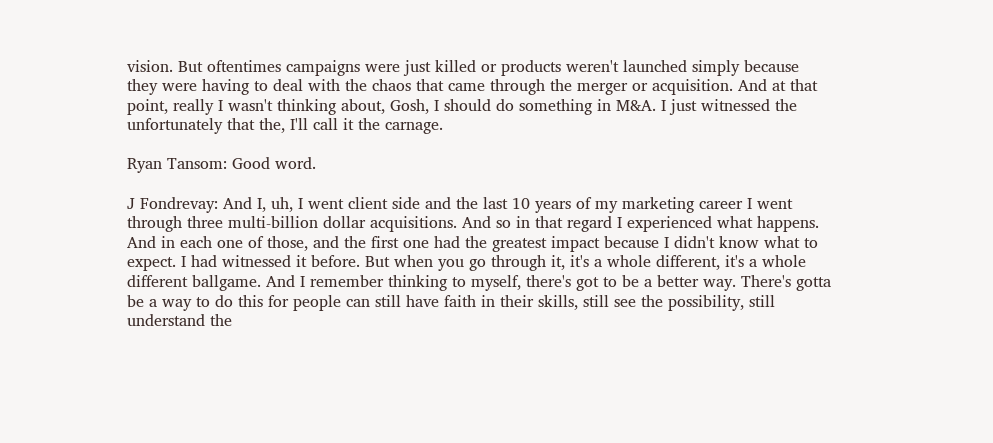vision. But oftentimes campaigns were just killed or products weren't launched simply because they were having to deal with the chaos that came through the merger or acquisition. And at that point, really I wasn't thinking about, Gosh, I should do something in M&A. I just witnessed the unfortunately that the, I'll call it the carnage.

Ryan Tansom: Good word.

J Fondrevay: And I, uh, I went client side and the last 10 years of my marketing career I went through three multi-billion dollar acquisitions. And so in that regard I experienced what happens. And in each one of those, and the first one had the greatest impact because I didn't know what to expect. I had witnessed it before. But when you go through it, it's a whole different, it's a whole different ballgame. And I remember thinking to myself, there's got to be a better way. There's gotta be a way to do this for people can still have faith in their skills, still see the possibility, still understand the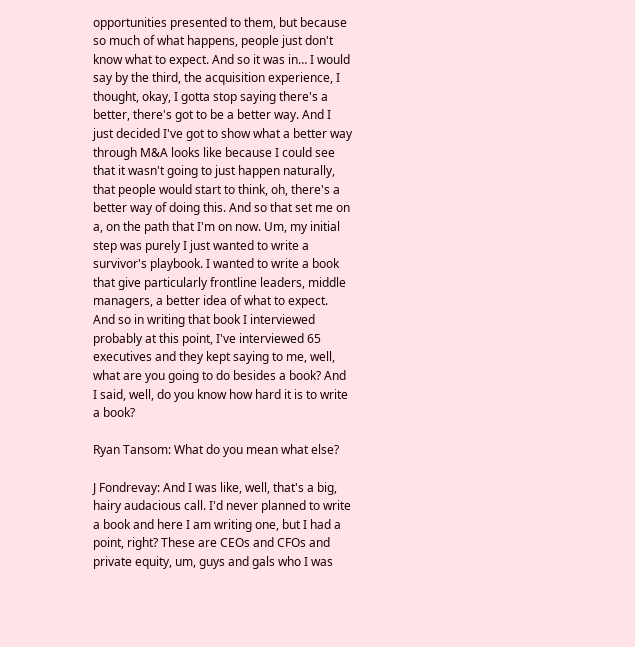opportunities presented to them, but because so much of what happens, people just don't know what to expect. And so it was in… I would say by the third, the acquisition experience, I thought, okay, I gotta stop saying there's a better, there's got to be a better way. And I just decided I've got to show what a better way through M&A looks like because I could see that it wasn't going to just happen naturally, that people would start to think, oh, there's a better way of doing this. And so that set me on a, on the path that I'm on now. Um, my initial step was purely I just wanted to write a survivor's playbook. I wanted to write a book that give particularly frontline leaders, middle managers, a better idea of what to expect. And so in writing that book I interviewed probably at this point, I've interviewed 65 executives and they kept saying to me, well, what are you going to do besides a book? And I said, well, do you know how hard it is to write a book?

Ryan Tansom: What do you mean what else?

J Fondrevay: And I was like, well, that's a big, hairy audacious call. I'd never planned to write a book and here I am writing one, but I had a point, right? These are CEOs and CFOs and private equity, um, guys and gals who I was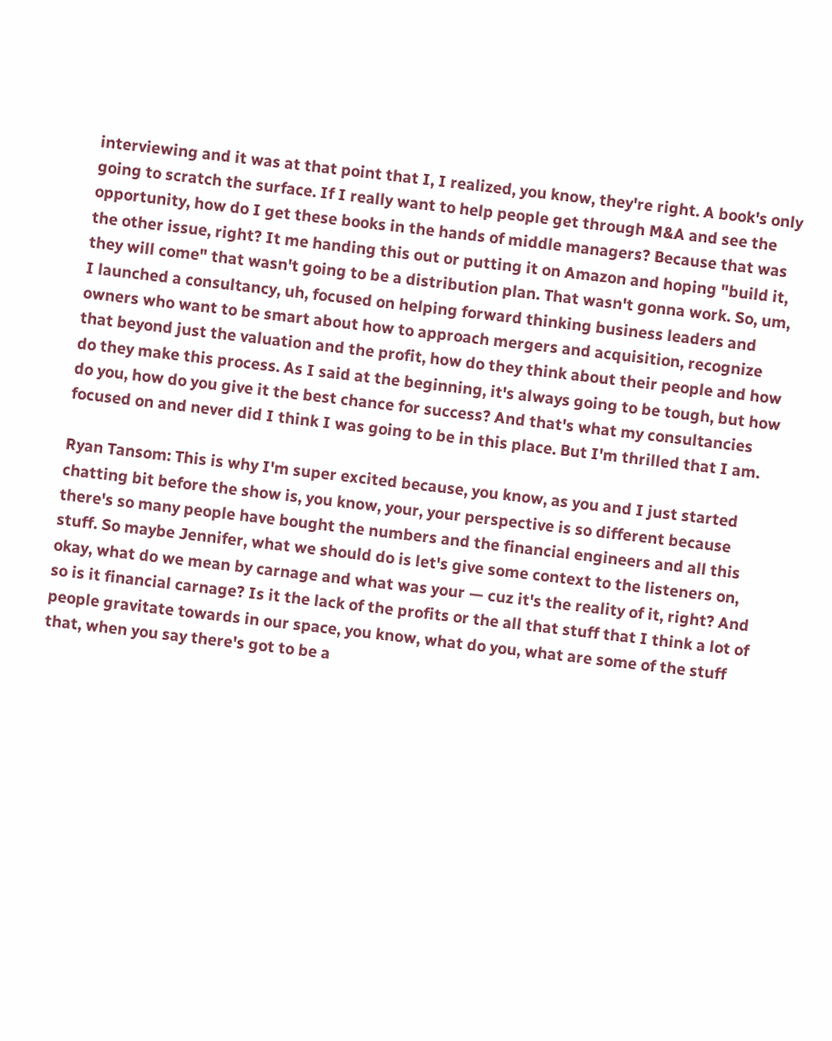interviewing and it was at that point that I, I realized, you know, they're right. A book's only going to scratch the surface. If I really want to help people get through M&A and see the opportunity, how do I get these books in the hands of middle managers? Because that was the other issue, right? It me handing this out or putting it on Amazon and hoping "build it, they will come" that wasn't going to be a distribution plan. That wasn't gonna work. So, um, I launched a consultancy, uh, focused on helping forward thinking business leaders and owners who want to be smart about how to approach mergers and acquisition, recognize that beyond just the valuation and the profit, how do they think about their people and how do they make this process. As I said at the beginning, it's always going to be tough, but how do you, how do you give it the best chance for success? And that's what my consultancies focused on and never did I think I was going to be in this place. But I'm thrilled that I am.

Ryan Tansom: This is why I'm super excited because, you know, as you and I just started chatting bit before the show is, you know, your, your perspective is so different because there's so many people have bought the numbers and the financial engineers and all this stuff. So maybe Jennifer, what we should do is let's give some context to the listeners on, okay, what do we mean by carnage and what was your — cuz it's the reality of it, right? And so is it financial carnage? Is it the lack of the profits or the all that stuff that I think a lot of people gravitate towards in our space, you know, what do you, what are some of the stuff that, when you say there's got to be a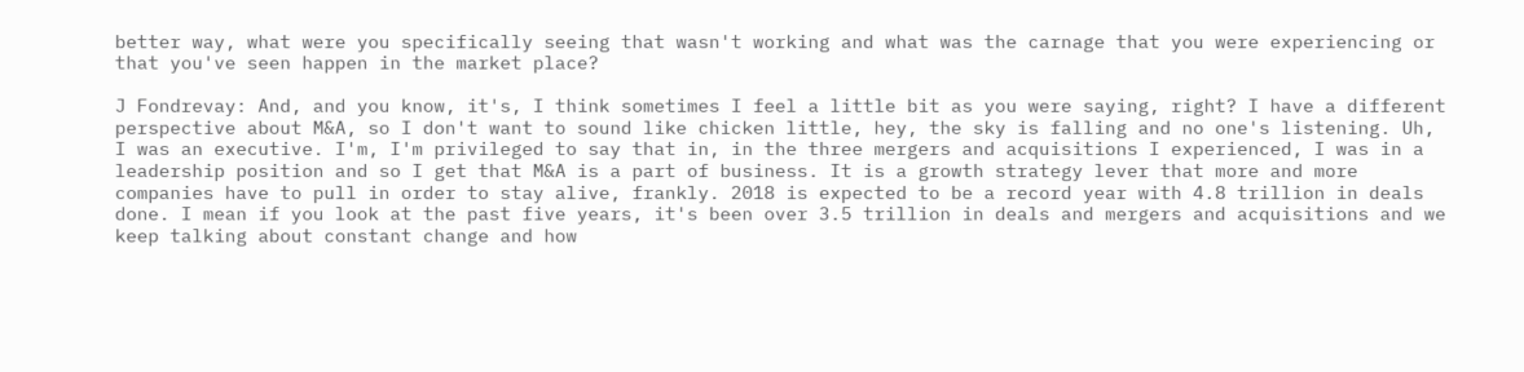better way, what were you specifically seeing that wasn't working and what was the carnage that you were experiencing or that you've seen happen in the market place?

J Fondrevay: And, and you know, it's, I think sometimes I feel a little bit as you were saying, right? I have a different perspective about M&A, so I don't want to sound like chicken little, hey, the sky is falling and no one's listening. Uh, I was an executive. I'm, I'm privileged to say that in, in the three mergers and acquisitions I experienced, I was in a leadership position and so I get that M&A is a part of business. It is a growth strategy lever that more and more companies have to pull in order to stay alive, frankly. 2018 is expected to be a record year with 4.8 trillion in deals done. I mean if you look at the past five years, it's been over 3.5 trillion in deals and mergers and acquisitions and we keep talking about constant change and how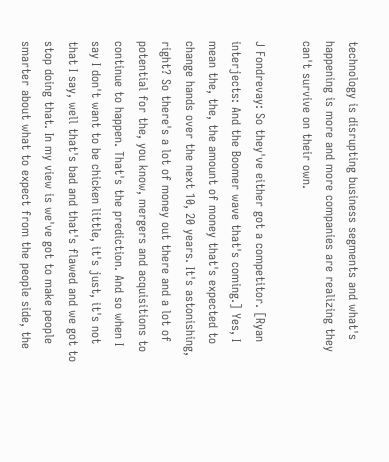technology is disrupting business segments and what's happening is more and more companies are realizing they can't survive on their own.

J Fondrevay: So they've either got a competitor. [Ryan interjects: And the Boomer wave that's coming.] Yes, I mean the, the, the amount of money that's expected to change hands over the next 10, 20 years. It's astonishing, right? So there's a lot of money out there and a lot of potential for the, you know, mergers and acquisitions to continue to happen. That's the prediction. And so when I say I don't want to be chicken little, it's just, it's not that I say, well that's bad and that's flawed and we got to stop doing that. In my view is we've got to make people smarter about what to expect from the people side, the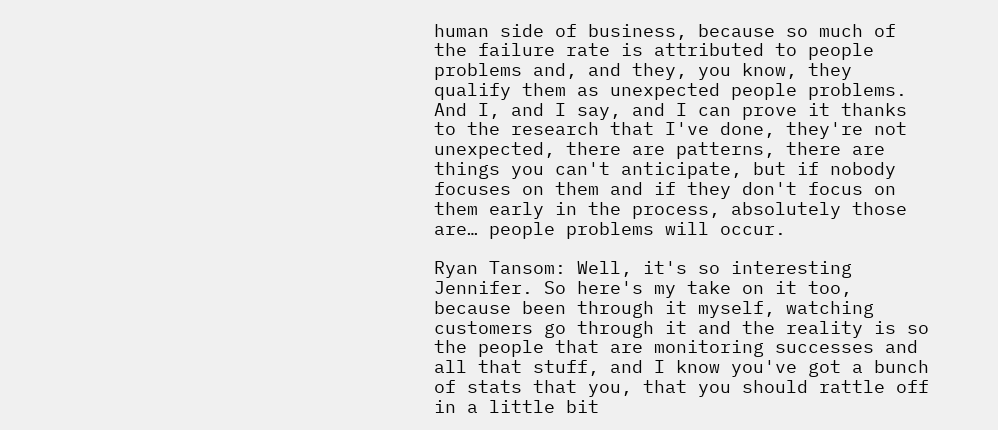human side of business, because so much of the failure rate is attributed to people problems and, and they, you know, they qualify them as unexpected people problems. And I, and I say, and I can prove it thanks to the research that I've done, they're not unexpected, there are patterns, there are things you can't anticipate, but if nobody focuses on them and if they don't focus on them early in the process, absolutely those are… people problems will occur.

Ryan Tansom: Well, it's so interesting Jennifer. So here's my take on it too, because been through it myself, watching customers go through it and the reality is so the people that are monitoring successes and all that stuff, and I know you've got a bunch of stats that you, that you should rattle off in a little bit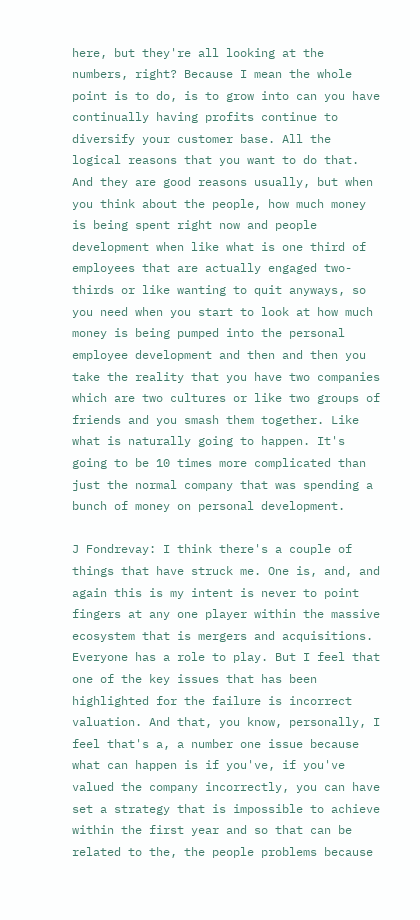here, but they're all looking at the numbers, right? Because I mean the whole point is to do, is to grow into can you have continually having profits continue to diversify your customer base. All the logical reasons that you want to do that. And they are good reasons usually, but when you think about the people, how much money is being spent right now and people development when like what is one third of employees that are actually engaged two-thirds or like wanting to quit anyways, so you need when you start to look at how much money is being pumped into the personal employee development and then and then you take the reality that you have two companies which are two cultures or like two groups of friends and you smash them together. Like what is naturally going to happen. It's going to be 10 times more complicated than just the normal company that was spending a bunch of money on personal development.

J Fondrevay: I think there's a couple of things that have struck me. One is, and, and again this is my intent is never to point fingers at any one player within the massive ecosystem that is mergers and acquisitions. Everyone has a role to play. But I feel that one of the key issues that has been highlighted for the failure is incorrect valuation. And that, you know, personally, I feel that's a, a number one issue because what can happen is if you've, if you've valued the company incorrectly, you can have set a strategy that is impossible to achieve within the first year and so that can be related to the, the people problems because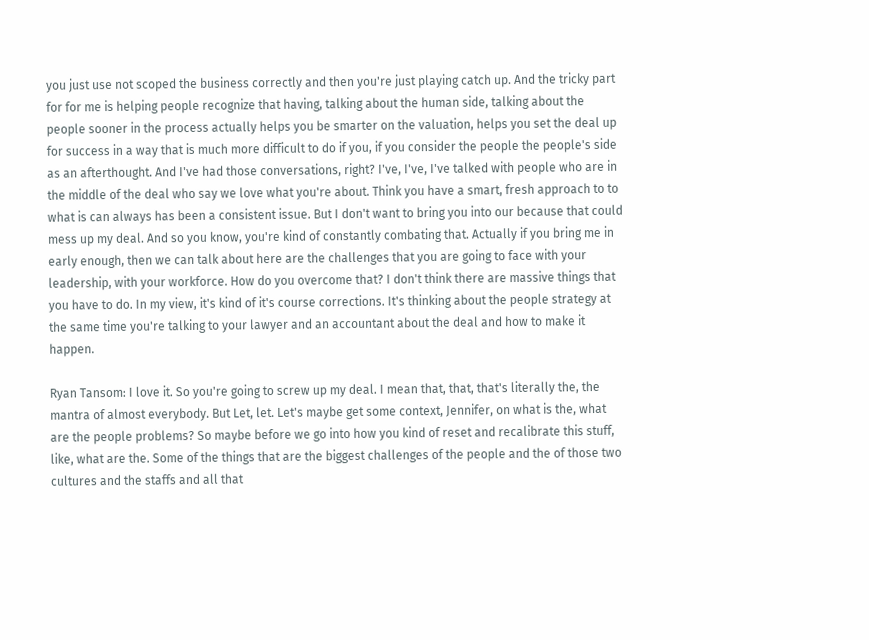you just use not scoped the business correctly and then you're just playing catch up. And the tricky part for for me is helping people recognize that having, talking about the human side, talking about the people sooner in the process actually helps you be smarter on the valuation, helps you set the deal up for success in a way that is much more difficult to do if you, if you consider the people the people's side as an afterthought. And I've had those conversations, right? I've, I've, I've talked with people who are in the middle of the deal who say we love what you're about. Think you have a smart, fresh approach to to what is can always has been a consistent issue. But I don't want to bring you into our because that could mess up my deal. And so you know, you're kind of constantly combating that. Actually if you bring me in early enough, then we can talk about here are the challenges that you are going to face with your leadership, with your workforce. How do you overcome that? I don't think there are massive things that you have to do. In my view, it's kind of it's course corrections. It's thinking about the people strategy at the same time you're talking to your lawyer and an accountant about the deal and how to make it happen.

Ryan Tansom: I love it. So you're going to screw up my deal. I mean that, that, that's literally the, the mantra of almost everybody. But Let, let. Let's maybe get some context, Jennifer, on what is the, what are the people problems? So maybe before we go into how you kind of reset and recalibrate this stuff, like, what are the. Some of the things that are the biggest challenges of the people and the of those two cultures and the staffs and all that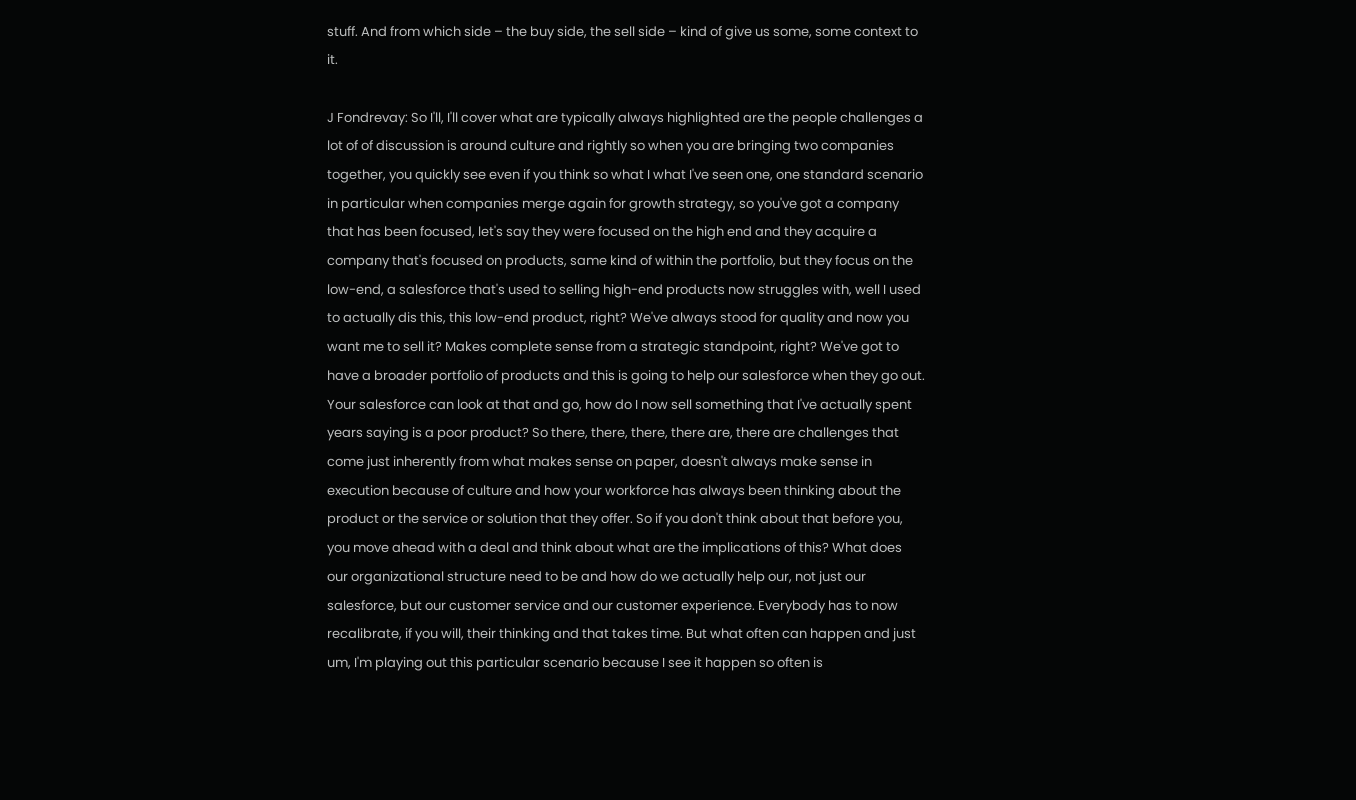stuff. And from which side – the buy side, the sell side – kind of give us some, some context to it.

J Fondrevay: So I'll, I'll cover what are typically always highlighted are the people challenges a lot of of discussion is around culture and rightly so when you are bringing two companies together, you quickly see even if you think so what I what I've seen one, one standard scenario in particular when companies merge again for growth strategy, so you've got a company that has been focused, let's say they were focused on the high end and they acquire a company that's focused on products, same kind of within the portfolio, but they focus on the low-end, a salesforce that's used to selling high-end products now struggles with, well I used to actually dis this, this low-end product, right? We've always stood for quality and now you want me to sell it? Makes complete sense from a strategic standpoint, right? We've got to have a broader portfolio of products and this is going to help our salesforce when they go out. Your salesforce can look at that and go, how do I now sell something that I've actually spent years saying is a poor product? So there, there, there, there are, there are challenges that come just inherently from what makes sense on paper, doesn't always make sense in execution because of culture and how your workforce has always been thinking about the product or the service or solution that they offer. So if you don't think about that before you, you move ahead with a deal and think about what are the implications of this? What does our organizational structure need to be and how do we actually help our, not just our salesforce, but our customer service and our customer experience. Everybody has to now recalibrate, if you will, their thinking and that takes time. But what often can happen and just um, I'm playing out this particular scenario because I see it happen so often is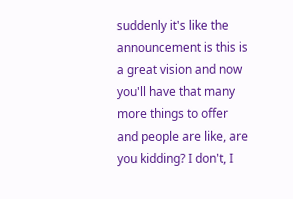suddenly it's like the announcement is this is a great vision and now you'll have that many more things to offer and people are like, are you kidding? I don't, I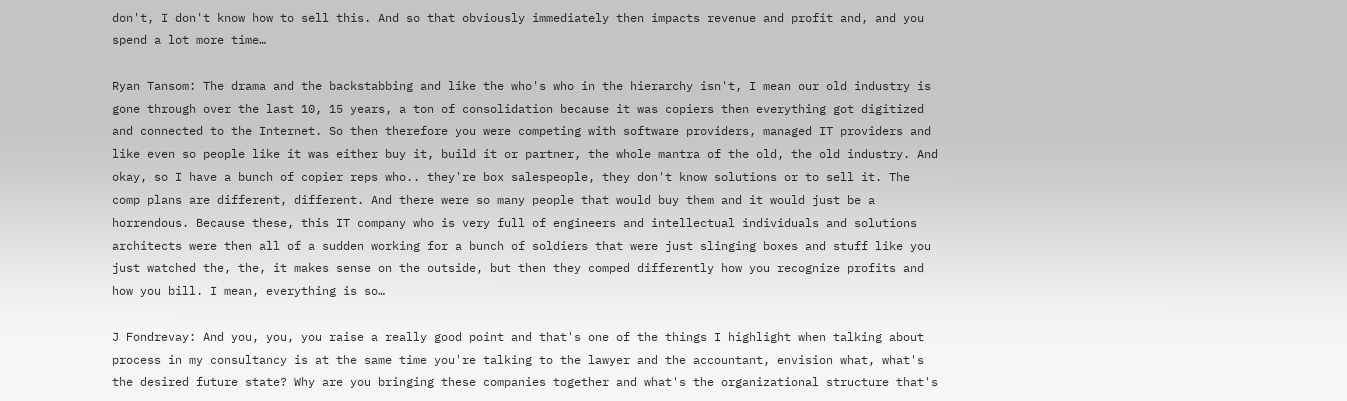don't, I don't know how to sell this. And so that obviously immediately then impacts revenue and profit and, and you spend a lot more time…

Ryan Tansom: The drama and the backstabbing and like the who's who in the hierarchy isn't, I mean our old industry is gone through over the last 10, 15 years, a ton of consolidation because it was copiers then everything got digitized and connected to the Internet. So then therefore you were competing with software providers, managed IT providers and like even so people like it was either buy it, build it or partner, the whole mantra of the old, the old industry. And okay, so I have a bunch of copier reps who.. they're box salespeople, they don't know solutions or to sell it. The comp plans are different, different. And there were so many people that would buy them and it would just be a horrendous. Because these, this IT company who is very full of engineers and intellectual individuals and solutions architects were then all of a sudden working for a bunch of soldiers that were just slinging boxes and stuff like you just watched the, the, it makes sense on the outside, but then they comped differently how you recognize profits and how you bill. I mean, everything is so…

J Fondrevay: And you, you, you raise a really good point and that's one of the things I highlight when talking about process in my consultancy is at the same time you're talking to the lawyer and the accountant, envision what, what's the desired future state? Why are you bringing these companies together and what's the organizational structure that's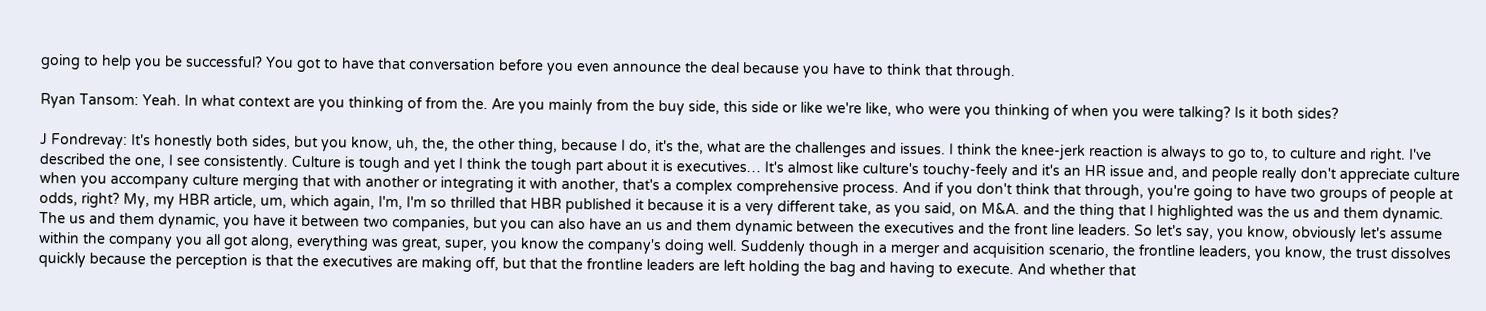going to help you be successful? You got to have that conversation before you even announce the deal because you have to think that through.

Ryan Tansom: Yeah. In what context are you thinking of from the. Are you mainly from the buy side, this side or like we're like, who were you thinking of when you were talking? Is it both sides?

J Fondrevay: It's honestly both sides, but you know, uh, the, the other thing, because I do, it's the, what are the challenges and issues. I think the knee-jerk reaction is always to go to, to culture and right. I've described the one, I see consistently. Culture is tough and yet I think the tough part about it is executives… It's almost like culture's touchy-feely and it's an HR issue and, and people really don't appreciate culture when you accompany culture merging that with another or integrating it with another, that's a complex comprehensive process. And if you don't think that through, you're going to have two groups of people at odds, right? My, my HBR article, um, which again, I'm, I'm so thrilled that HBR published it because it is a very different take, as you said, on M&A. and the thing that I highlighted was the us and them dynamic. The us and them dynamic, you have it between two companies, but you can also have an us and them dynamic between the executives and the front line leaders. So let's say, you know, obviously let's assume within the company you all got along, everything was great, super, you know the company's doing well. Suddenly though in a merger and acquisition scenario, the frontline leaders, you know, the trust dissolves quickly because the perception is that the executives are making off, but that the frontline leaders are left holding the bag and having to execute. And whether that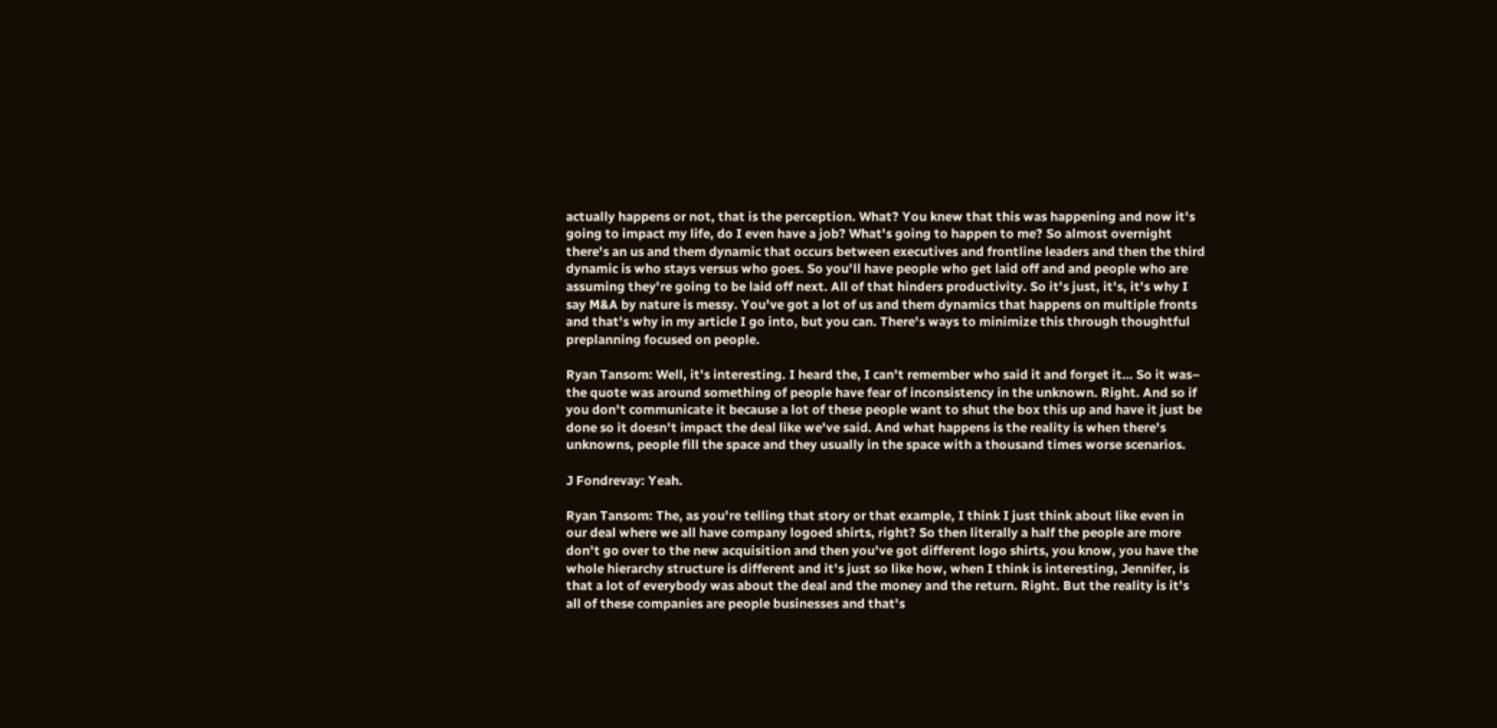actually happens or not, that is the perception. What? You knew that this was happening and now it's going to impact my life, do I even have a job? What's going to happen to me? So almost overnight there's an us and them dynamic that occurs between executives and frontline leaders and then the third dynamic is who stays versus who goes. So you'll have people who get laid off and and people who are assuming they're going to be laid off next. All of that hinders productivity. So it's just, it's, it's why I say M&A by nature is messy. You've got a lot of us and them dynamics that happens on multiple fronts and that's why in my article I go into, but you can. There's ways to minimize this through thoughtful preplanning focused on people.

Ryan Tansom: Well, it's interesting. I heard the, I can't remember who said it and forget it… So it was– the quote was around something of people have fear of inconsistency in the unknown. Right. And so if you don't communicate it because a lot of these people want to shut the box this up and have it just be done so it doesn't impact the deal like we've said. And what happens is the reality is when there's unknowns, people fill the space and they usually in the space with a thousand times worse scenarios.

J Fondrevay: Yeah.

Ryan Tansom: The, as you're telling that story or that example, I think I just think about like even in our deal where we all have company logoed shirts, right? So then literally a half the people are more don't go over to the new acquisition and then you've got different logo shirts, you know, you have the whole hierarchy structure is different and it's just so like how, when I think is interesting, Jennifer, is that a lot of everybody was about the deal and the money and the return. Right. But the reality is it's all of these companies are people businesses and that's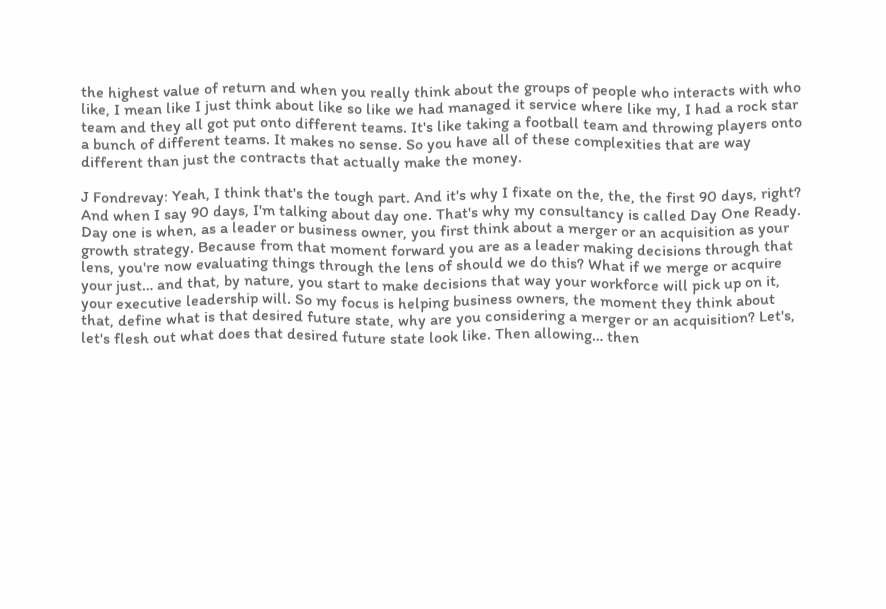the highest value of return and when you really think about the groups of people who interacts with who like, I mean like I just think about like so like we had managed it service where like my, I had a rock star team and they all got put onto different teams. It's like taking a football team and throwing players onto a bunch of different teams. It makes no sense. So you have all of these complexities that are way different than just the contracts that actually make the money.

J Fondrevay: Yeah, I think that's the tough part. And it's why I fixate on the, the, the first 90 days, right? And when I say 90 days, I'm talking about day one. That's why my consultancy is called Day One Ready. Day one is when, as a leader or business owner, you first think about a merger or an acquisition as your growth strategy. Because from that moment forward you are as a leader making decisions through that lens, you're now evaluating things through the lens of should we do this? What if we merge or acquire your just… and that, by nature, you start to make decisions that way your workforce will pick up on it, your executive leadership will. So my focus is helping business owners, the moment they think about that, define what is that desired future state, why are you considering a merger or an acquisition? Let's, let's flesh out what does that desired future state look like. Then allowing… then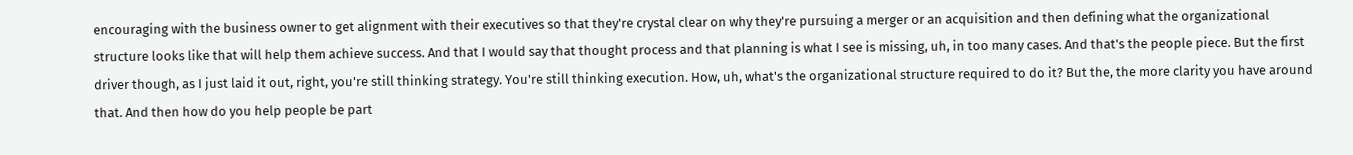encouraging with the business owner to get alignment with their executives so that they're crystal clear on why they're pursuing a merger or an acquisition and then defining what the organizational structure looks like that will help them achieve success. And that I would say that thought process and that planning is what I see is missing, uh, in too many cases. And that's the people piece. But the first driver though, as I just laid it out, right, you're still thinking strategy. You're still thinking execution. How, uh, what's the organizational structure required to do it? But the, the more clarity you have around that. And then how do you help people be part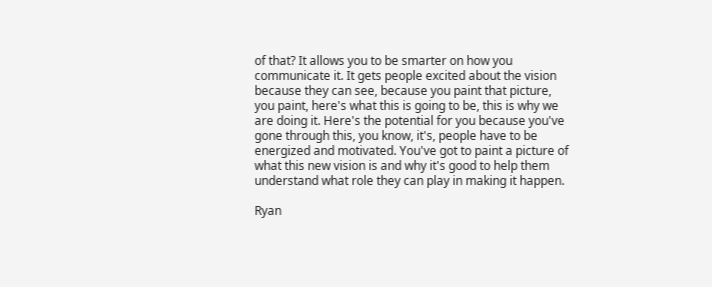of that? It allows you to be smarter on how you communicate it. It gets people excited about the vision because they can see, because you paint that picture, you paint, here's what this is going to be, this is why we are doing it. Here's the potential for you because you've gone through this, you know, it's, people have to be energized and motivated. You've got to paint a picture of what this new vision is and why it's good to help them understand what role they can play in making it happen.

Ryan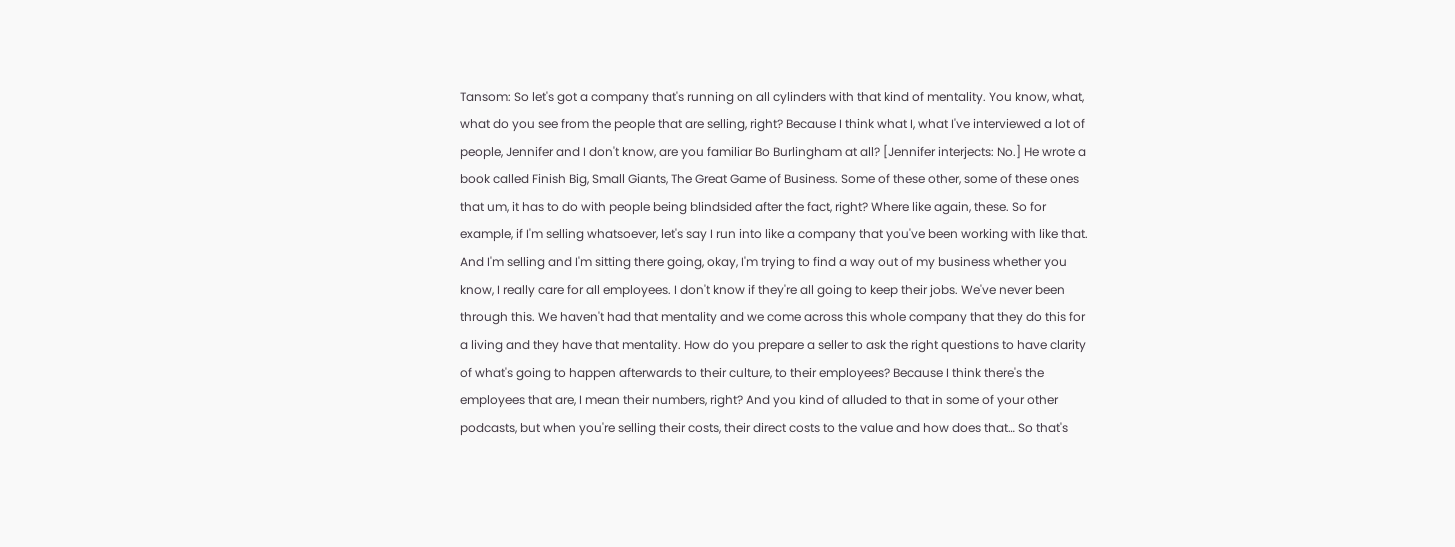Tansom: So let's got a company that's running on all cylinders with that kind of mentality. You know, what, what do you see from the people that are selling, right? Because I think what I, what I've interviewed a lot of people, Jennifer and I don't know, are you familiar Bo Burlingham at all? [Jennifer interjects: No.] He wrote a book called Finish Big, Small Giants, The Great Game of Business. Some of these other, some of these ones that um, it has to do with people being blindsided after the fact, right? Where like again, these. So for example, if I'm selling whatsoever, let's say I run into like a company that you've been working with like that. And I'm selling and I'm sitting there going, okay, I'm trying to find a way out of my business whether you know, I really care for all employees. I don't know if they're all going to keep their jobs. We've never been through this. We haven't had that mentality and we come across this whole company that they do this for a living and they have that mentality. How do you prepare a seller to ask the right questions to have clarity of what's going to happen afterwards to their culture, to their employees? Because I think there's the employees that are, I mean their numbers, right? And you kind of alluded to that in some of your other podcasts, but when you're selling their costs, their direct costs to the value and how does that… So that's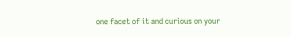one facet of it and curious on your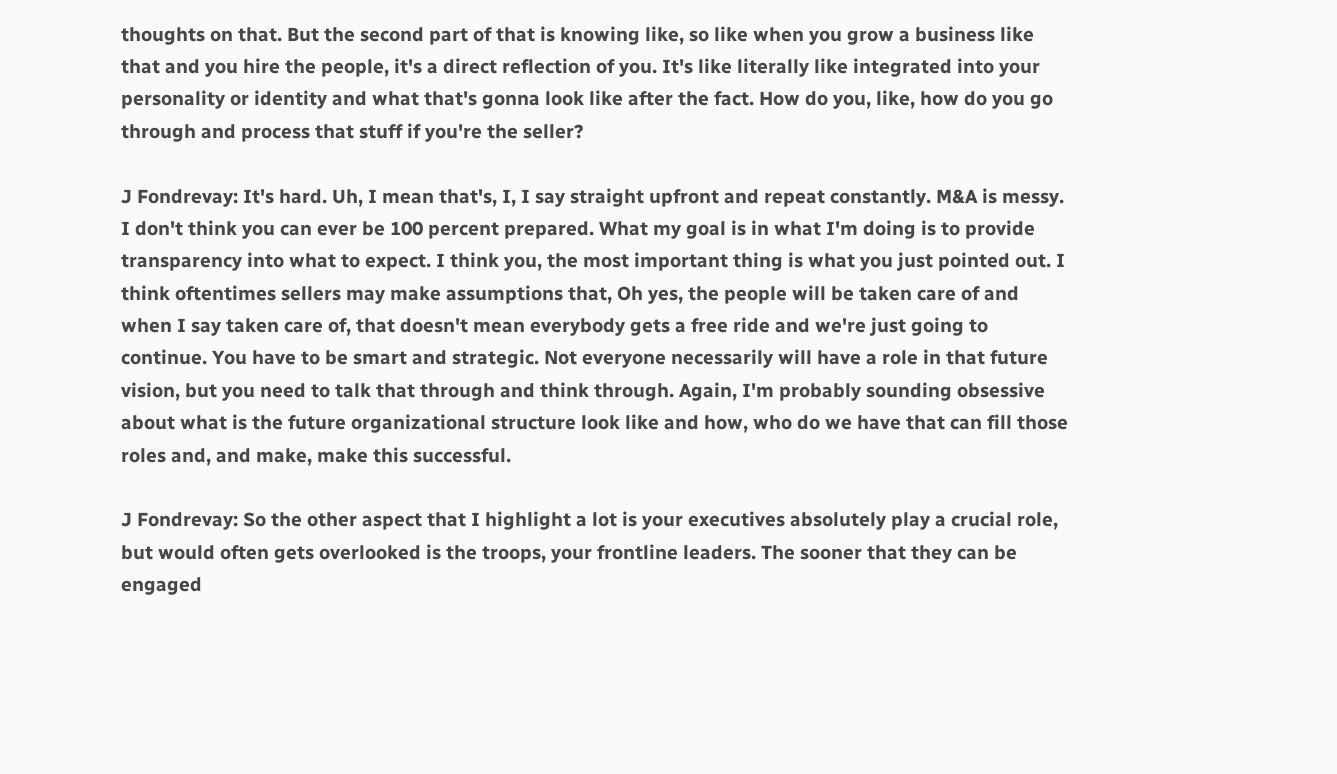thoughts on that. But the second part of that is knowing like, so like when you grow a business like that and you hire the people, it's a direct reflection of you. It's like literally like integrated into your personality or identity and what that's gonna look like after the fact. How do you, like, how do you go through and process that stuff if you're the seller?

J Fondrevay: It's hard. Uh, I mean that's, I, I say straight upfront and repeat constantly. M&A is messy. I don't think you can ever be 100 percent prepared. What my goal is in what I'm doing is to provide transparency into what to expect. I think you, the most important thing is what you just pointed out. I think oftentimes sellers may make assumptions that, Oh yes, the people will be taken care of and when I say taken care of, that doesn't mean everybody gets a free ride and we're just going to continue. You have to be smart and strategic. Not everyone necessarily will have a role in that future vision, but you need to talk that through and think through. Again, I'm probably sounding obsessive about what is the future organizational structure look like and how, who do we have that can fill those roles and, and make, make this successful.

J Fondrevay: So the other aspect that I highlight a lot is your executives absolutely play a crucial role, but would often gets overlooked is the troops, your frontline leaders. The sooner that they can be engaged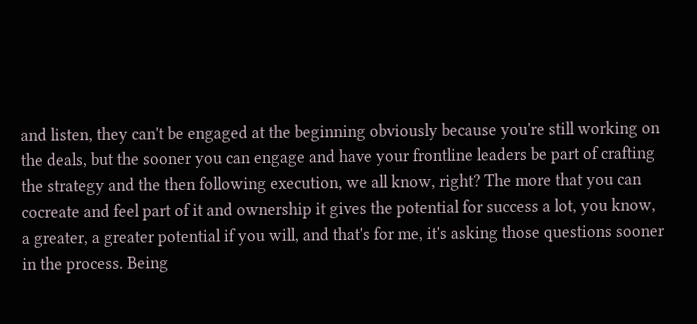and listen, they can't be engaged at the beginning obviously because you're still working on the deals, but the sooner you can engage and have your frontline leaders be part of crafting the strategy and the then following execution, we all know, right? The more that you can cocreate and feel part of it and ownership it gives the potential for success a lot, you know, a greater, a greater potential if you will, and that's for me, it's asking those questions sooner in the process. Being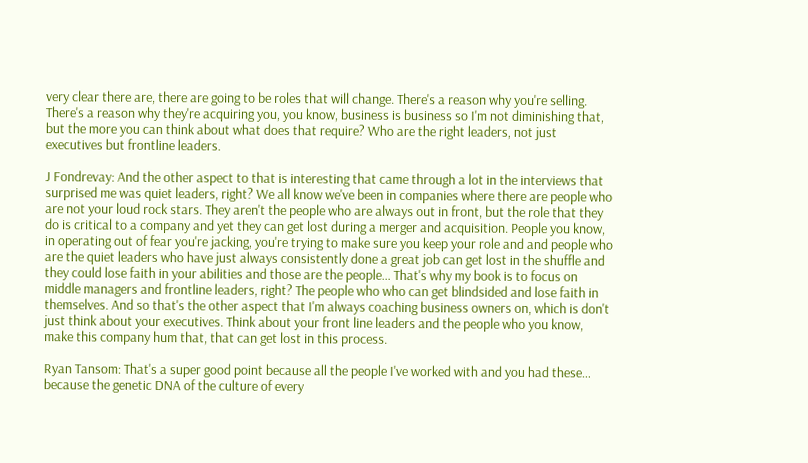very clear there are, there are going to be roles that will change. There's a reason why you're selling. There's a reason why they're acquiring you, you know, business is business so I'm not diminishing that, but the more you can think about what does that require? Who are the right leaders, not just executives but frontline leaders.

J Fondrevay: And the other aspect to that is interesting that came through a lot in the interviews that surprised me was quiet leaders, right? We all know we've been in companies where there are people who are not your loud rock stars. They aren't the people who are always out in front, but the role that they do is critical to a company and yet they can get lost during a merger and acquisition. People you know, in operating out of fear you're jacking, you're trying to make sure you keep your role and and people who are the quiet leaders who have just always consistently done a great job can get lost in the shuffle and they could lose faith in your abilities and those are the people… That's why my book is to focus on middle managers and frontline leaders, right? The people who who can get blindsided and lose faith in themselves. And so that's the other aspect that I'm always coaching business owners on, which is don't just think about your executives. Think about your front line leaders and the people who you know, make this company hum that, that can get lost in this process.

Ryan Tansom: That's a super good point because all the people I've worked with and you had these… because the genetic DNA of the culture of every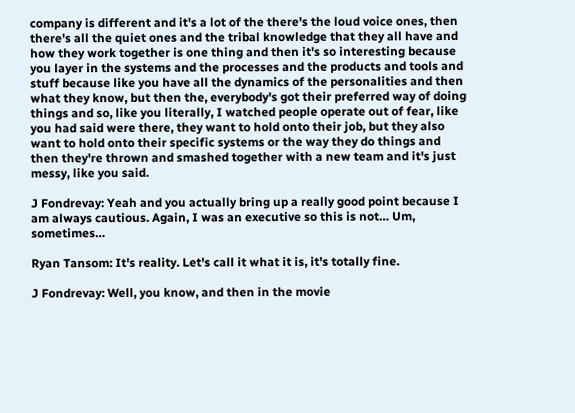company is different and it's a lot of the there's the loud voice ones, then there's all the quiet ones and the tribal knowledge that they all have and how they work together is one thing and then it's so interesting because you layer in the systems and the processes and the products and tools and stuff because like you have all the dynamics of the personalities and then what they know, but then the, everybody's got their preferred way of doing things and so, like you literally, I watched people operate out of fear, like you had said were there, they want to hold onto their job, but they also want to hold onto their specific systems or the way they do things and then they're thrown and smashed together with a new team and it's just messy, like you said.

J Fondrevay: Yeah and you actually bring up a really good point because I am always cautious. Again, I was an executive so this is not… Um, sometimes…

Ryan Tansom: It's reality. Let's call it what it is, it's totally fine.

J Fondrevay: Well, you know, and then in the movie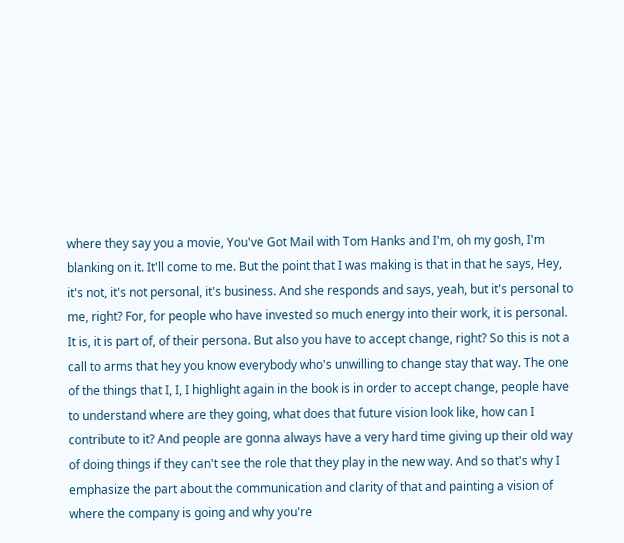where they say you a movie, You've Got Mail with Tom Hanks and I'm, oh my gosh, I'm blanking on it. It'll come to me. But the point that I was making is that in that he says, Hey, it's not, it's not personal, it's business. And she responds and says, yeah, but it's personal to me, right? For, for people who have invested so much energy into their work, it is personal. It is, it is part of, of their persona. But also you have to accept change, right? So this is not a call to arms that hey you know everybody who's unwilling to change stay that way. The one of the things that I, I, I highlight again in the book is in order to accept change, people have to understand where are they going, what does that future vision look like, how can I contribute to it? And people are gonna always have a very hard time giving up their old way of doing things if they can't see the role that they play in the new way. And so that's why I emphasize the part about the communication and clarity of that and painting a vision of where the company is going and why you're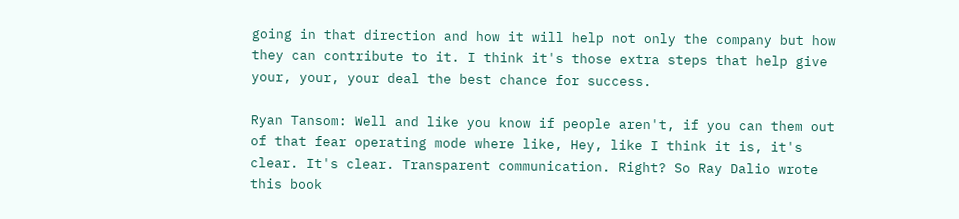going in that direction and how it will help not only the company but how they can contribute to it. I think it's those extra steps that help give your, your, your deal the best chance for success.

Ryan Tansom: Well and like you know if people aren't, if you can them out of that fear operating mode where like, Hey, like I think it is, it's clear. It's clear. Transparent communication. Right? So Ray Dalio wrote this book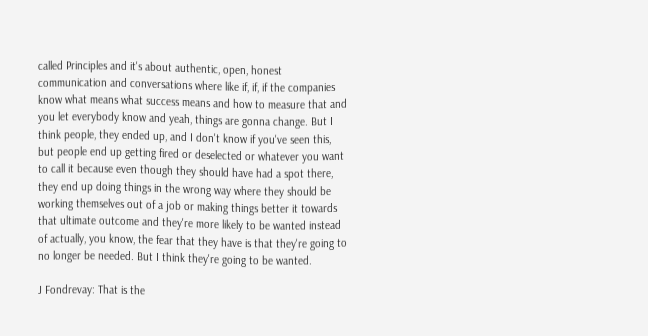called Principles and it's about authentic, open, honest communication and conversations where like if, if, if the companies know what means what success means and how to measure that and you let everybody know and yeah, things are gonna change. But I think people, they ended up, and I don't know if you've seen this, but people end up getting fired or deselected or whatever you want to call it because even though they should have had a spot there, they end up doing things in the wrong way where they should be working themselves out of a job or making things better it towards that ultimate outcome and they're more likely to be wanted instead of actually, you know, the fear that they have is that they're going to no longer be needed. But I think they're going to be wanted.

J Fondrevay: That is the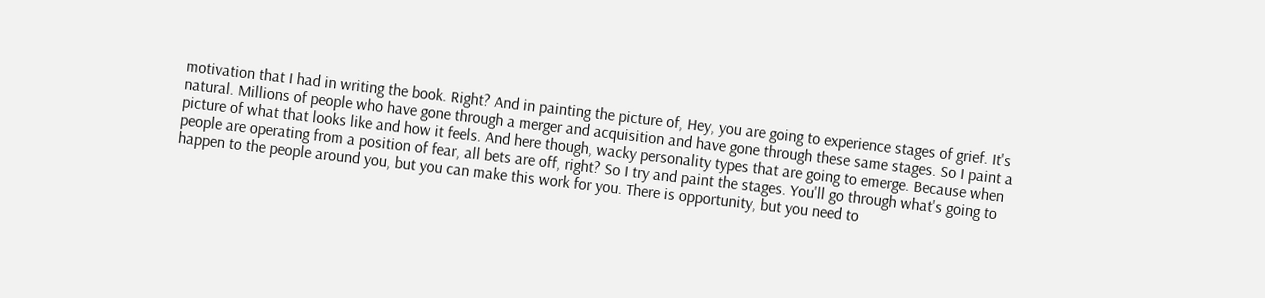motivation that I had in writing the book. Right? And in painting the picture of, Hey, you are going to experience stages of grief. It's natural. Millions of people who have gone through a merger and acquisition and have gone through these same stages. So I paint a picture of what that looks like and how it feels. And here though, wacky personality types that are going to emerge. Because when people are operating from a position of fear, all bets are off, right? So I try and paint the stages. You'll go through what's going to happen to the people around you, but you can make this work for you. There is opportunity, but you need to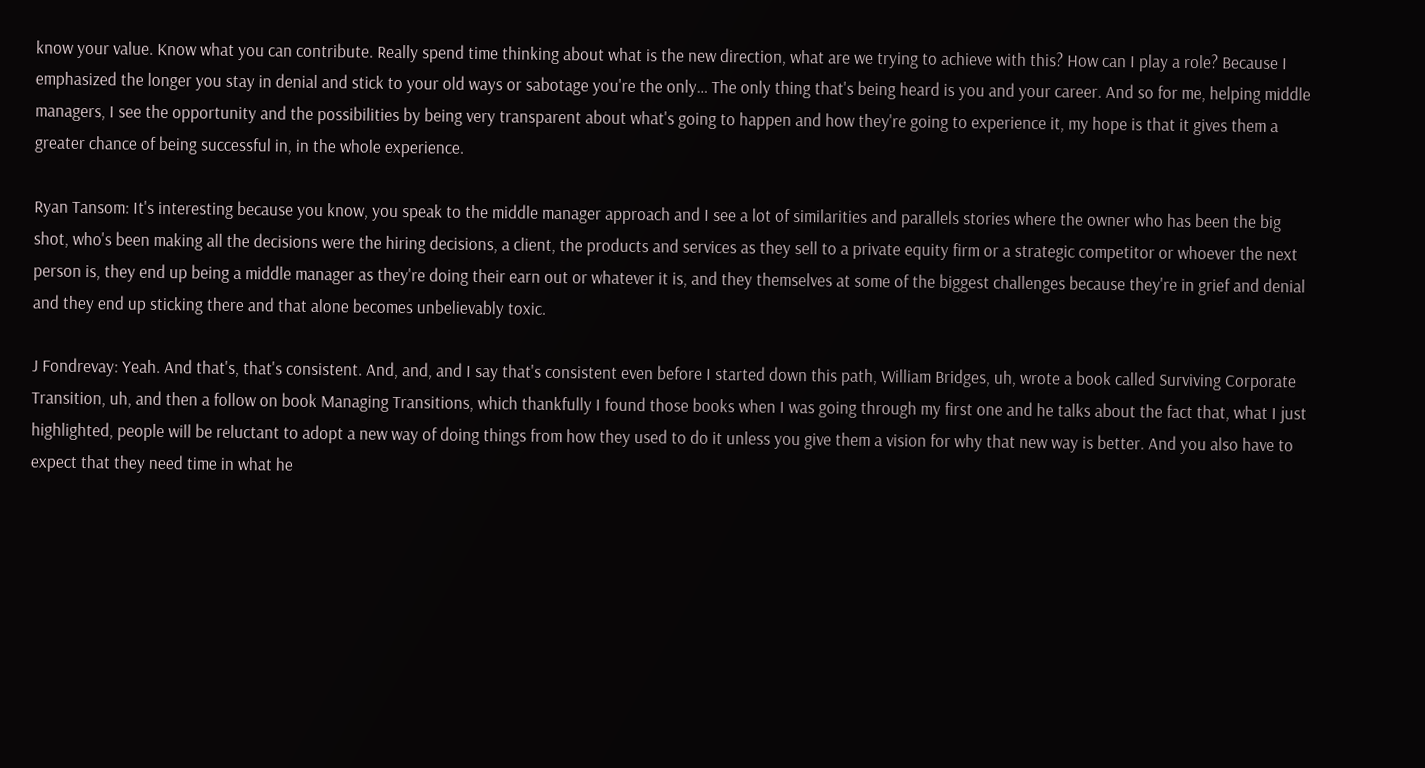know your value. Know what you can contribute. Really spend time thinking about what is the new direction, what are we trying to achieve with this? How can I play a role? Because I emphasized the longer you stay in denial and stick to your old ways or sabotage you're the only… The only thing that's being heard is you and your career. And so for me, helping middle managers, I see the opportunity and the possibilities by being very transparent about what's going to happen and how they're going to experience it, my hope is that it gives them a greater chance of being successful in, in the whole experience.

Ryan Tansom: It's interesting because you know, you speak to the middle manager approach and I see a lot of similarities and parallels stories where the owner who has been the big shot, who's been making all the decisions were the hiring decisions, a client, the products and services as they sell to a private equity firm or a strategic competitor or whoever the next person is, they end up being a middle manager as they're doing their earn out or whatever it is, and they themselves at some of the biggest challenges because they're in grief and denial and they end up sticking there and that alone becomes unbelievably toxic.

J Fondrevay: Yeah. And that's, that's consistent. And, and, and I say that's consistent even before I started down this path, William Bridges, uh, wrote a book called Surviving Corporate Transition, uh, and then a follow on book Managing Transitions, which thankfully I found those books when I was going through my first one and he talks about the fact that, what I just highlighted, people will be reluctant to adopt a new way of doing things from how they used to do it unless you give them a vision for why that new way is better. And you also have to expect that they need time in what he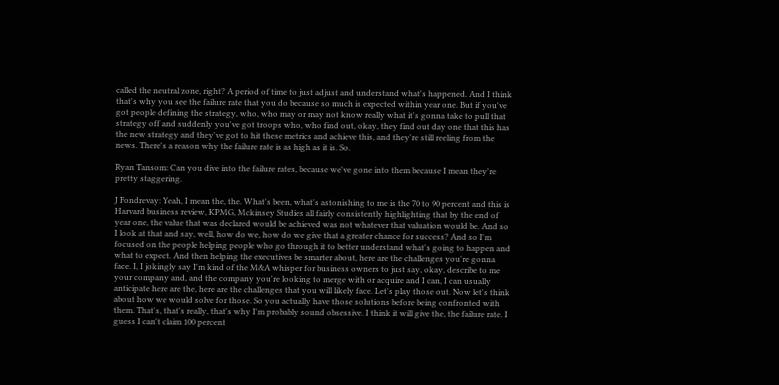called the neutral zone, right? A period of time to just adjust and understand what's happened. And I think that's why you see the failure rate that you do because so much is expected within year one. But if you've got people defining the strategy, who, who may or may not know really what it's gonna take to pull that strategy off and suddenly you've got troops who, who find out, okay, they find out day one that this has the new strategy and they've got to hit these metrics and achieve this, and they're still reeling from the news. There's a reason why the failure rate is as high as it is. So.

Ryan Tansom: Can you dive into the failure rates, because we've gone into them because I mean they're pretty staggering.

J Fondrevay: Yeah, I mean the, the. What's been, what's astonishing to me is the 70 to 90 percent and this is Harvard business review, KPMG, Mckinsey Studies all fairly consistently highlighting that by the end of year one, the value that was declared would be achieved was not whatever that valuation would be. And so I look at that and say, well, how do we, how do we give that a greater chance for success? And so I'm focused on the people helping people who go through it to better understand what's going to happen and what to expect. And then helping the executives be smarter about, here are the challenges you're gonna face. I, I jokingly say I'm kind of the M&A whisper for business owners to just say, okay, describe to me your company and, and the company you're looking to merge with or acquire and I can, I can usually anticipate here are the, here are the challenges that you will likely face. Let's play those out. Now let's think about how we would solve for those. So you actually have those solutions before being confronted with them. That's, that's really, that's why I'm probably sound obsessive. I think it will give the, the failure rate. I guess I can't claim 100 percent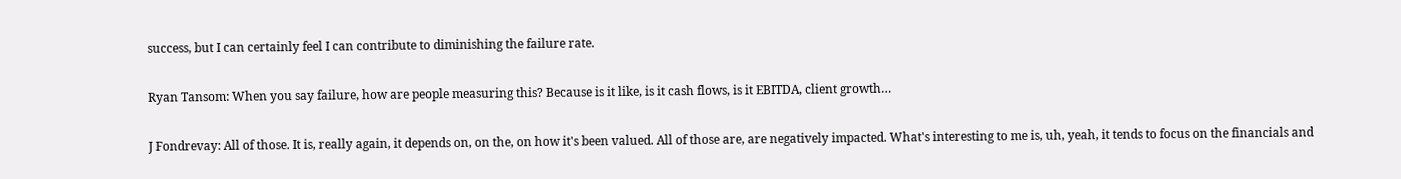success, but I can certainly feel I can contribute to diminishing the failure rate.

Ryan Tansom: When you say failure, how are people measuring this? Because is it like, is it cash flows, is it EBITDA, client growth…

J Fondrevay: All of those. It is, really again, it depends on, on the, on how it's been valued. All of those are, are negatively impacted. What's interesting to me is, uh, yeah, it tends to focus on the financials and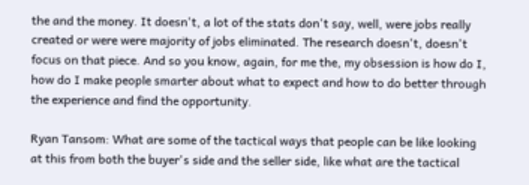the and the money. It doesn't, a lot of the stats don't say, well, were jobs really created or were were majority of jobs eliminated. The research doesn't, doesn't focus on that piece. And so you know, again, for me the, my obsession is how do I, how do I make people smarter about what to expect and how to do better through the experience and find the opportunity.

Ryan Tansom: What are some of the tactical ways that people can be like looking at this from both the buyer's side and the seller side, like what are the tactical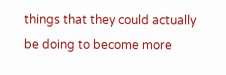things that they could actually be doing to become more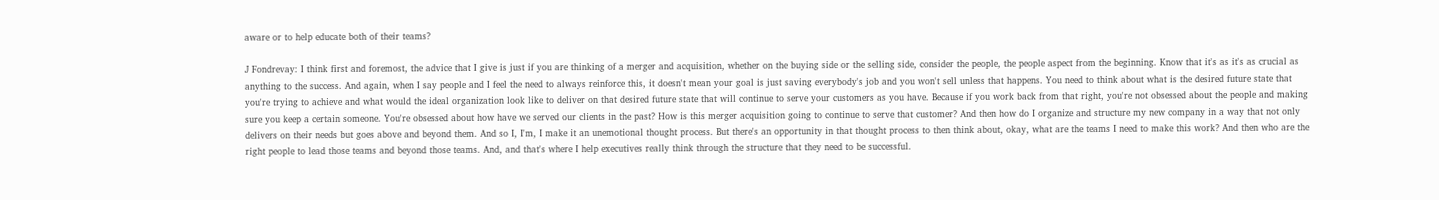aware or to help educate both of their teams?

J Fondrevay: I think first and foremost, the advice that I give is just if you are thinking of a merger and acquisition, whether on the buying side or the selling side, consider the people, the people aspect from the beginning. Know that it's as it's as crucial as anything to the success. And again, when I say people and I feel the need to always reinforce this, it doesn't mean your goal is just saving everybody's job and you won't sell unless that happens. You need to think about what is the desired future state that you're trying to achieve and what would the ideal organization look like to deliver on that desired future state that will continue to serve your customers as you have. Because if you work back from that right, you're not obsessed about the people and making sure you keep a certain someone. You're obsessed about how have we served our clients in the past? How is this merger acquisition going to continue to serve that customer? And then how do I organize and structure my new company in a way that not only delivers on their needs but goes above and beyond them. And so I, I'm, I make it an unemotional thought process. But there's an opportunity in that thought process to then think about, okay, what are the teams I need to make this work? And then who are the right people to lead those teams and beyond those teams. And, and that's where I help executives really think through the structure that they need to be successful.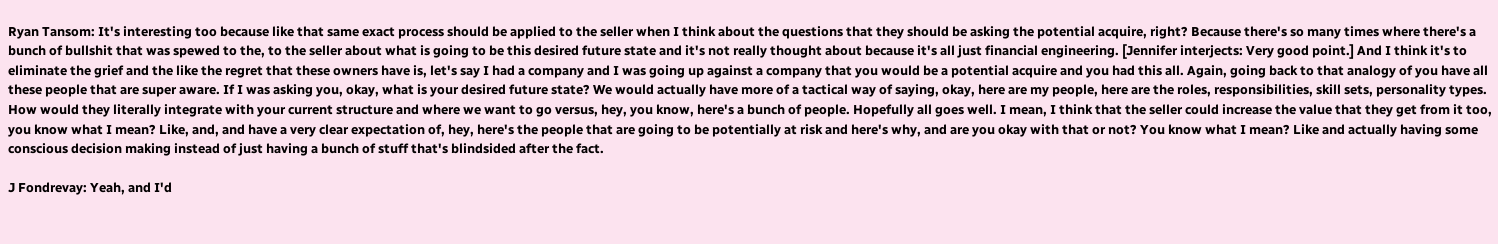Ryan Tansom: It's interesting too because like that same exact process should be applied to the seller when I think about the questions that they should be asking the potential acquire, right? Because there's so many times where there's a bunch of bullshit that was spewed to the, to the seller about what is going to be this desired future state and it's not really thought about because it's all just financial engineering. [Jennifer interjects: Very good point.] And I think it's to eliminate the grief and the like the regret that these owners have is, let's say I had a company and I was going up against a company that you would be a potential acquire and you had this all. Again, going back to that analogy of you have all these people that are super aware. If I was asking you, okay, what is your desired future state? We would actually have more of a tactical way of saying, okay, here are my people, here are the roles, responsibilities, skill sets, personality types. How would they literally integrate with your current structure and where we want to go versus, hey, you know, here's a bunch of people. Hopefully all goes well. I mean, I think that the seller could increase the value that they get from it too, you know what I mean? Like, and, and have a very clear expectation of, hey, here's the people that are going to be potentially at risk and here's why, and are you okay with that or not? You know what I mean? Like and actually having some conscious decision making instead of just having a bunch of stuff that's blindsided after the fact.

J Fondrevay: Yeah, and I'd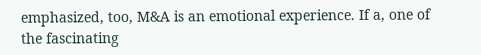emphasized, too, M&A is an emotional experience. If a, one of the fascinating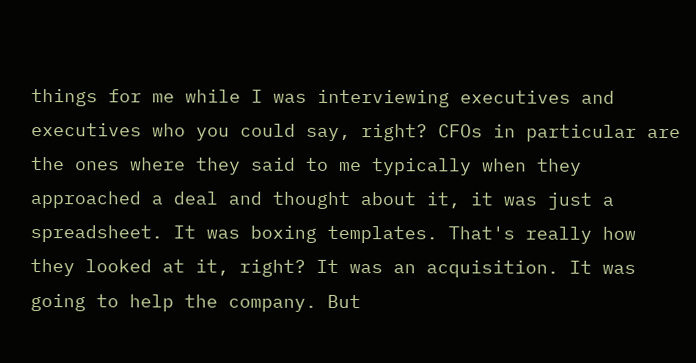things for me while I was interviewing executives and executives who you could say, right? CFOs in particular are the ones where they said to me typically when they approached a deal and thought about it, it was just a spreadsheet. It was boxing templates. That's really how they looked at it, right? It was an acquisition. It was going to help the company. But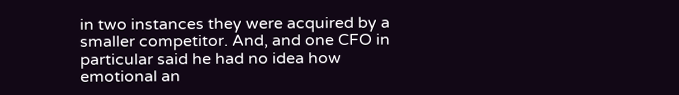in two instances they were acquired by a smaller competitor. And, and one CFO in particular said he had no idea how emotional an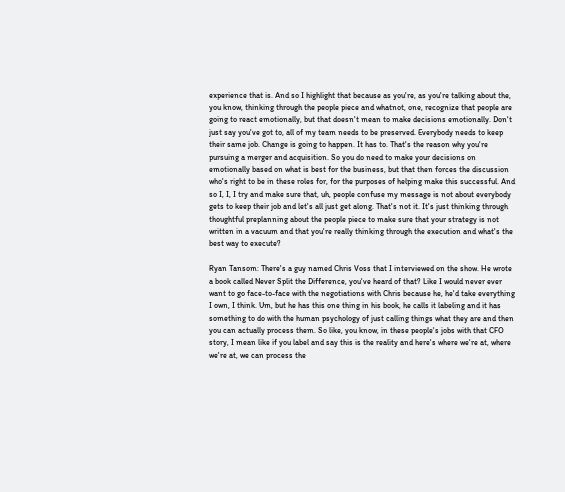experience that is. And so I highlight that because as you're, as you're talking about the, you know, thinking through the people piece and whatnot, one, recognize that people are going to react emotionally, but that doesn't mean to make decisions emotionally. Don't just say you've got to, all of my team needs to be preserved. Everybody needs to keep their same job. Change is going to happen. It has to. That's the reason why you're pursuing a merger and acquisition. So you do need to make your decisions on emotionally based on what is best for the business, but that then forces the discussion who's right to be in these roles for, for the purposes of helping make this successful. And so I, I, I try and make sure that, uh, people confuse my message is not about everybody gets to keep their job and let's all just get along. That's not it. It's just thinking through thoughtful preplanning about the people piece to make sure that your strategy is not written in a vacuum and that you're really thinking through the execution and what's the best way to execute?

Ryan Tansom: There's a guy named Chris Voss that I interviewed on the show. He wrote a book called Never Split the Difference, you've heard of that? Like I would never ever want to go face-to-face with the negotiations with Chris because he, he'd take everything I own, I think. Um, but he has this one thing in his book, he calls it labeling and it has something to do with the human psychology of just calling things what they are and then you can actually process them. So like, you know, in these people's jobs with that CFO story, I mean like if you label and say this is the reality and here's where we're at, where we're at, we can process the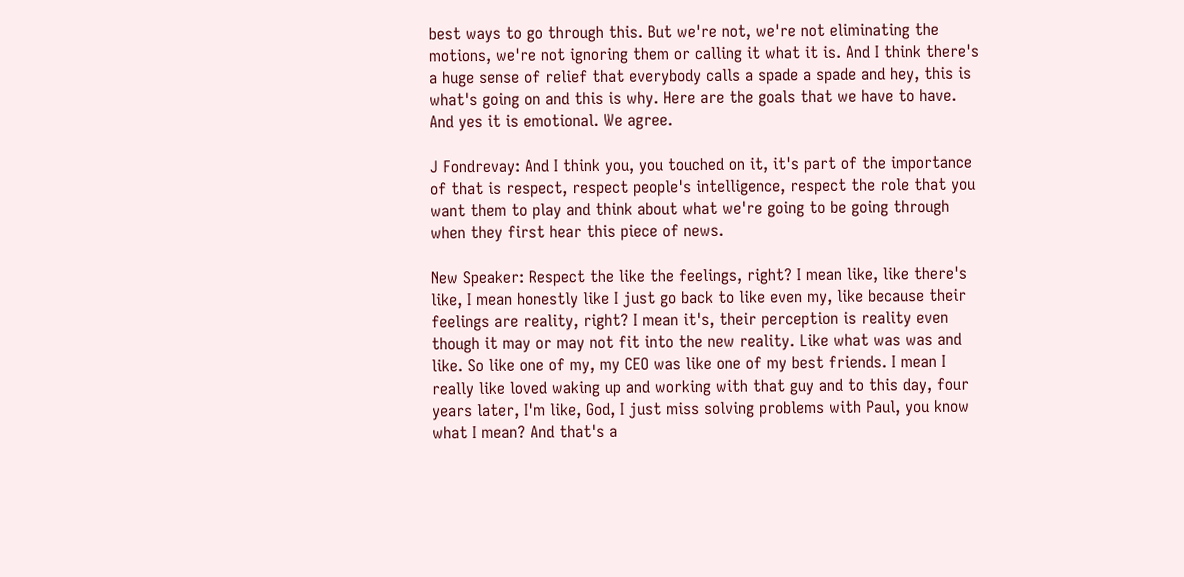best ways to go through this. But we're not, we're not eliminating the motions, we're not ignoring them or calling it what it is. And I think there's a huge sense of relief that everybody calls a spade a spade and hey, this is what's going on and this is why. Here are the goals that we have to have. And yes it is emotional. We agree.

J Fondrevay: And I think you, you touched on it, it's part of the importance of that is respect, respect people's intelligence, respect the role that you want them to play and think about what we're going to be going through when they first hear this piece of news.

New Speaker: Respect the like the feelings, right? I mean like, like there's like, I mean honestly like I just go back to like even my, like because their feelings are reality, right? I mean it's, their perception is reality even though it may or may not fit into the new reality. Like what was was and like. So like one of my, my CEO was like one of my best friends. I mean I really like loved waking up and working with that guy and to this day, four years later, I'm like, God, I just miss solving problems with Paul, you know what I mean? And that's a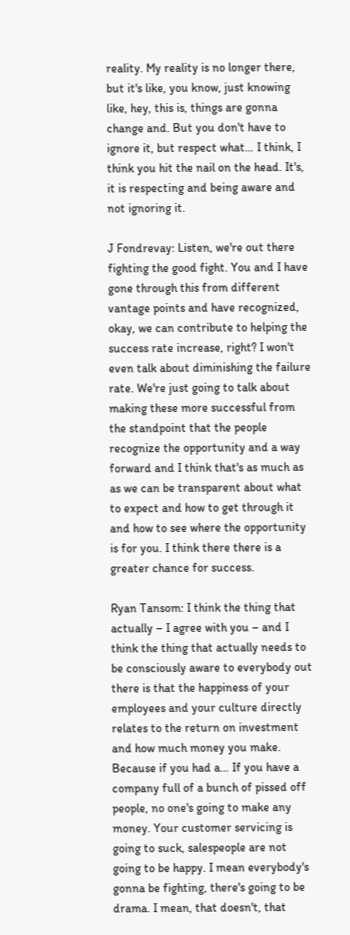reality. My reality is no longer there, but it's like, you know, just knowing like, hey, this is, things are gonna change and. But you don't have to ignore it, but respect what… I think, I think you hit the nail on the head. It's, it is respecting and being aware and not ignoring it.

J Fondrevay: Listen, we're out there fighting the good fight. You and I have gone through this from different vantage points and have recognized, okay, we can contribute to helping the success rate increase, right? I won't even talk about diminishing the failure rate. We're just going to talk about making these more successful from the standpoint that the people recognize the opportunity and a way forward and I think that's as much as as we can be transparent about what to expect and how to get through it and how to see where the opportunity is for you. I think there there is a greater chance for success.

Ryan Tansom: I think the thing that actually – I agree with you – and I think the thing that actually needs to be consciously aware to everybody out there is that the happiness of your employees and your culture directly relates to the return on investment and how much money you make. Because if you had a… If you have a company full of a bunch of pissed off people, no one's going to make any money. Your customer servicing is going to suck, salespeople are not going to be happy. I mean everybody's gonna be fighting, there's going to be drama. I mean, that doesn't, that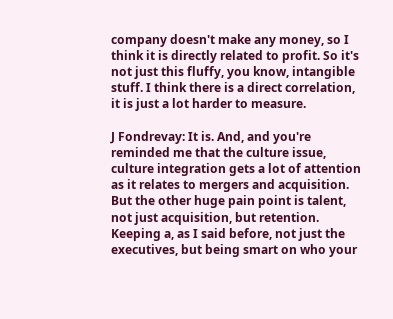company doesn't make any money, so I think it is directly related to profit. So it's not just this fluffy, you know, intangible stuff. I think there is a direct correlation, it is just a lot harder to measure.

J Fondrevay: It is. And, and you're reminded me that the culture issue, culture integration gets a lot of attention as it relates to mergers and acquisition. But the other huge pain point is talent, not just acquisition, but retention. Keeping a, as I said before, not just the executives, but being smart on who your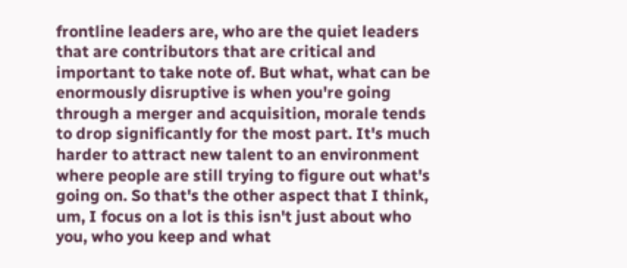frontline leaders are, who are the quiet leaders that are contributors that are critical and important to take note of. But what, what can be enormously disruptive is when you're going through a merger and acquisition, morale tends to drop significantly for the most part. It's much harder to attract new talent to an environment where people are still trying to figure out what's going on. So that's the other aspect that I think, um, I focus on a lot is this isn't just about who you, who you keep and what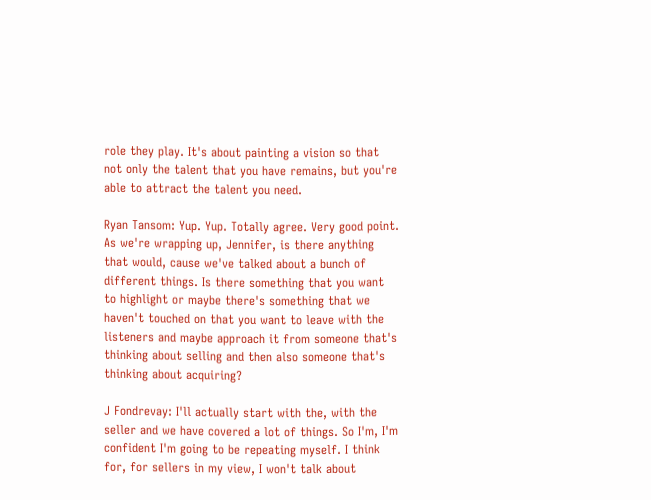role they play. It's about painting a vision so that not only the talent that you have remains, but you're able to attract the talent you need.

Ryan Tansom: Yup. Yup. Totally agree. Very good point. As we're wrapping up, Jennifer, is there anything that would, cause we've talked about a bunch of different things. Is there something that you want to highlight or maybe there's something that we haven't touched on that you want to leave with the listeners and maybe approach it from someone that's thinking about selling and then also someone that's thinking about acquiring?

J Fondrevay: I'll actually start with the, with the seller and we have covered a lot of things. So I'm, I'm confident I'm going to be repeating myself. I think for, for sellers in my view, I won't talk about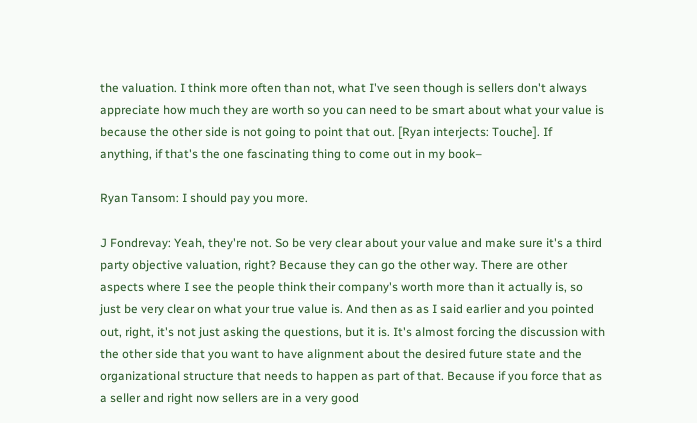the valuation. I think more often than not, what I've seen though is sellers don't always appreciate how much they are worth so you can need to be smart about what your value is because the other side is not going to point that out. [Ryan interjects: Touche]. If anything, if that's the one fascinating thing to come out in my book–

Ryan Tansom: I should pay you more.

J Fondrevay: Yeah, they're not. So be very clear about your value and make sure it's a third party objective valuation, right? Because they can go the other way. There are other aspects where I see the people think their company's worth more than it actually is, so just be very clear on what your true value is. And then as as I said earlier and you pointed out, right, it's not just asking the questions, but it is. It's almost forcing the discussion with the other side that you want to have alignment about the desired future state and the organizational structure that needs to happen as part of that. Because if you force that as a seller and right now sellers are in a very good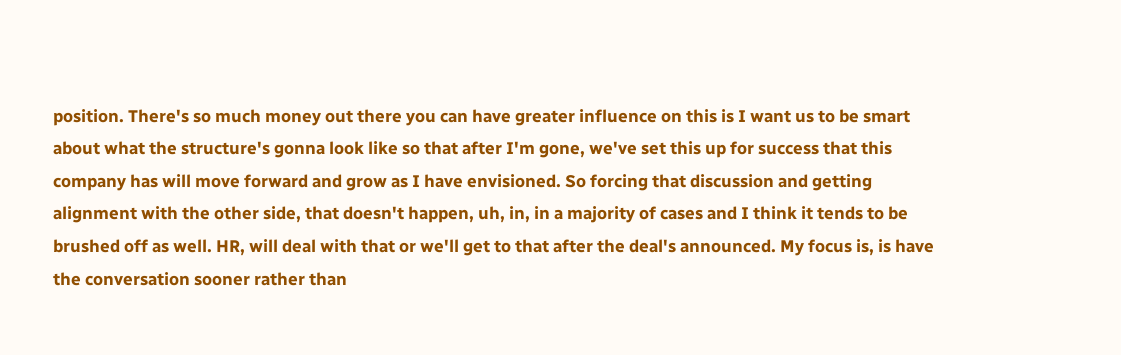position. There's so much money out there you can have greater influence on this is I want us to be smart about what the structure's gonna look like so that after I'm gone, we've set this up for success that this company has will move forward and grow as I have envisioned. So forcing that discussion and getting alignment with the other side, that doesn't happen, uh, in, in a majority of cases and I think it tends to be brushed off as well. HR, will deal with that or we'll get to that after the deal's announced. My focus is, is have the conversation sooner rather than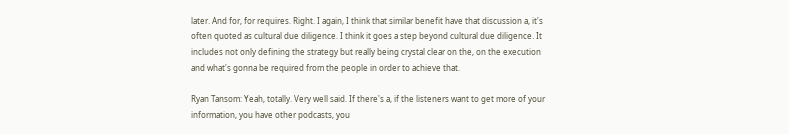later. And for, for requires. Right. I again, I think that similar benefit have that discussion a, it's often quoted as cultural due diligence. I think it goes a step beyond cultural due diligence. It includes not only defining the strategy but really being crystal clear on the, on the execution and what's gonna be required from the people in order to achieve that.

Ryan Tansom: Yeah, totally. Very well said. If there's a, if the listeners want to get more of your information, you have other podcasts, you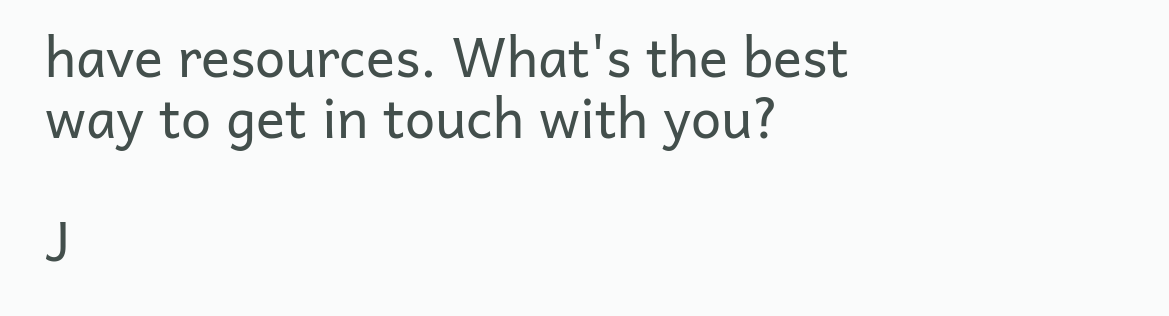have resources. What's the best way to get in touch with you?

J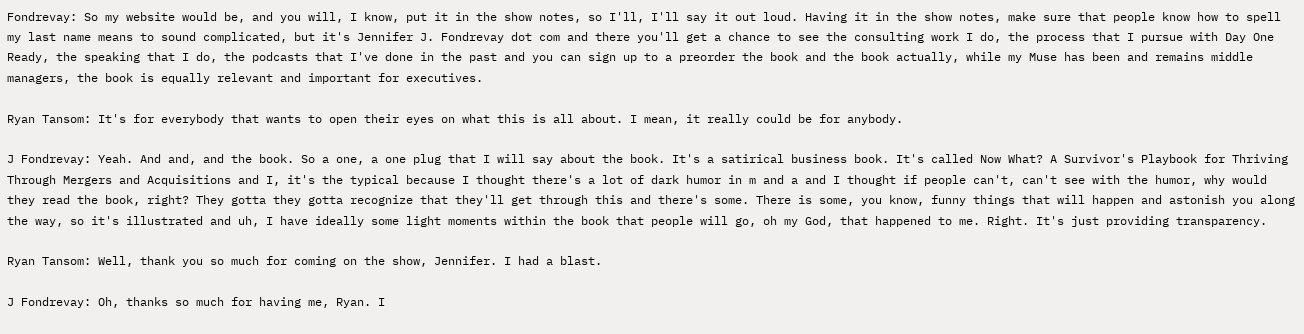Fondrevay: So my website would be, and you will, I know, put it in the show notes, so I'll, I'll say it out loud. Having it in the show notes, make sure that people know how to spell my last name means to sound complicated, but it's Jennifer J. Fondrevay dot com and there you'll get a chance to see the consulting work I do, the process that I pursue with Day One Ready, the speaking that I do, the podcasts that I've done in the past and you can sign up to a preorder the book and the book actually, while my Muse has been and remains middle managers, the book is equally relevant and important for executives.

Ryan Tansom: It's for everybody that wants to open their eyes on what this is all about. I mean, it really could be for anybody.

J Fondrevay: Yeah. And and, and the book. So a one, a one plug that I will say about the book. It's a satirical business book. It's called Now What? A Survivor's Playbook for Thriving Through Mergers and Acquisitions and I, it's the typical because I thought there's a lot of dark humor in m and a and I thought if people can't, can't see with the humor, why would they read the book, right? They gotta they gotta recognize that they'll get through this and there's some. There is some, you know, funny things that will happen and astonish you along the way, so it's illustrated and uh, I have ideally some light moments within the book that people will go, oh my God, that happened to me. Right. It's just providing transparency.

Ryan Tansom: Well, thank you so much for coming on the show, Jennifer. I had a blast.

J Fondrevay: Oh, thanks so much for having me, Ryan. I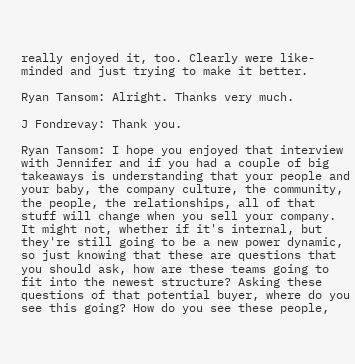really enjoyed it, too. Clearly were like-minded and just trying to make it better.

Ryan Tansom: Alright. Thanks very much.

J Fondrevay: Thank you.

Ryan Tansom: I hope you enjoyed that interview with Jennifer and if you had a couple of big takeaways is understanding that your people and your baby, the company culture, the community, the people, the relationships, all of that stuff will change when you sell your company. It might not, whether if it's internal, but they're still going to be a new power dynamic, so just knowing that these are questions that you should ask, how are these teams going to fit into the newest structure? Asking these questions of that potential buyer, where do you see this going? How do you see these people,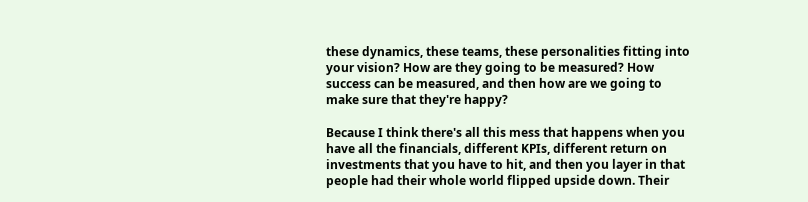these dynamics, these teams, these personalities fitting into your vision? How are they going to be measured? How success can be measured, and then how are we going to make sure that they're happy?

Because I think there's all this mess that happens when you have all the financials, different KPIs, different return on investments that you have to hit, and then you layer in that people had their whole world flipped upside down. Their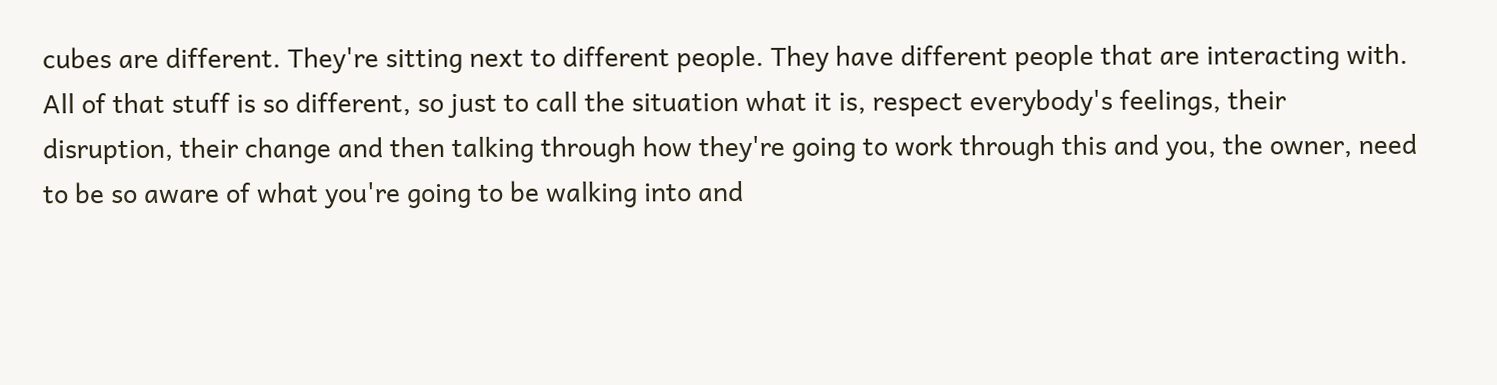cubes are different. They're sitting next to different people. They have different people that are interacting with. All of that stuff is so different, so just to call the situation what it is, respect everybody's feelings, their disruption, their change and then talking through how they're going to work through this and you, the owner, need to be so aware of what you're going to be walking into and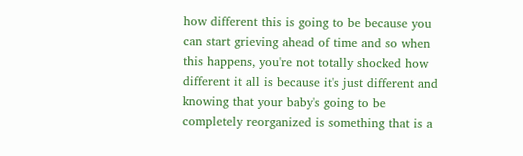how different this is going to be because you can start grieving ahead of time and so when this happens, you're not totally shocked how different it all is because it's just different and knowing that your baby's going to be completely reorganized is something that is a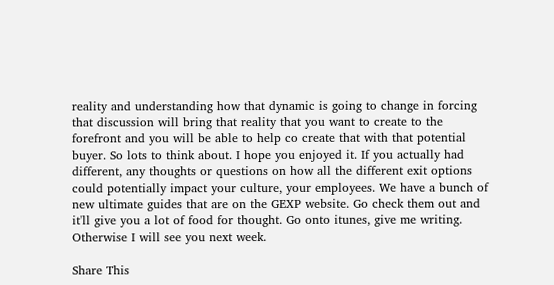reality and understanding how that dynamic is going to change in forcing that discussion will bring that reality that you want to create to the forefront and you will be able to help co create that with that potential buyer. So lots to think about. I hope you enjoyed it. If you actually had different, any thoughts or questions on how all the different exit options could potentially impact your culture, your employees. We have a bunch of new ultimate guides that are on the GEXP website. Go check them out and it'll give you a lot of food for thought. Go onto itunes, give me writing. Otherwise I will see you next week.

Share This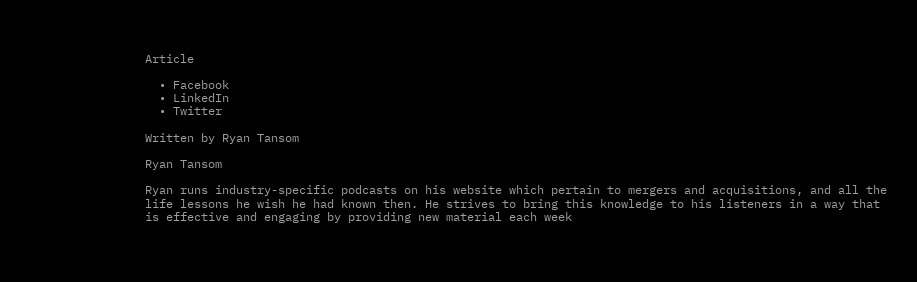Article

  • Facebook
  • LinkedIn
  • Twitter

Written by Ryan Tansom

Ryan Tansom

Ryan runs industry-specific podcasts on his website which pertain to mergers and acquisitions, and all the life lessons he wish he had known then. He strives to bring this knowledge to his listeners in a way that is effective and engaging by providing new material each week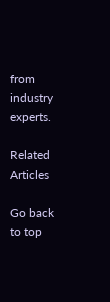from industry experts.

Related Articles

Go back to top